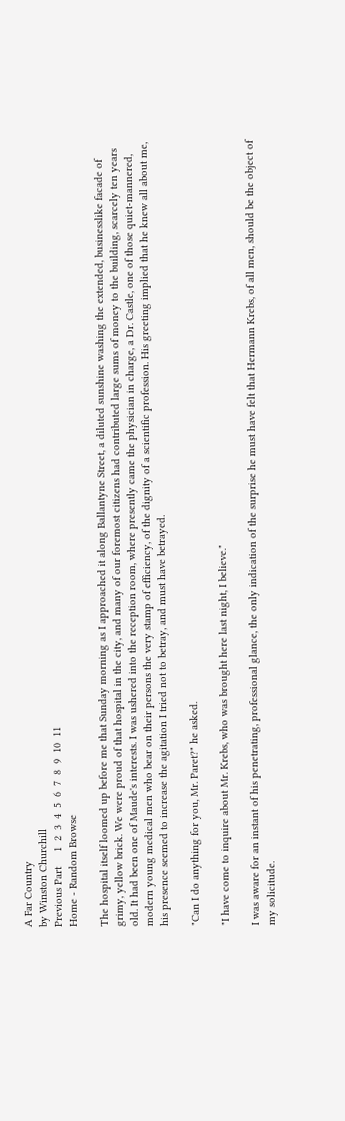A Far Country
by Winston Churchill
Previous Part     1  2  3  4  5  6  7  8  9  10  11
Home - Random Browse

The hospital itself loomed up before me that Sunday morning as I approached it along Ballantyne Street, a diluted sunshine washing the extended, businesslike facade of grimy, yellow brick. We were proud of that hospital in the city, and many of our foremost citizens had contributed large sums of money to the building, scarcely ten years old. It had been one of Maude's interests. I was ushered into the reception room, where presently came the physician in charge, a Dr. Castle, one of those quiet-mannered, modern young medical men who bear on their persons the very stamp of efficiency, of the dignity of a scientific profession. His greeting implied that he knew all about me, his presence seemed to increase the agitation I tried not to betray, and must have betrayed.

"Can I do anything for you, Mr. Paret?" he asked.

"I have come to inquire about Mr. Krebs, who was brought here last night, I believe."

I was aware for an instant of his penetrating, professional glance, the only indication of the surprise he must have felt that Hermann Krebs, of all men, should be the object of my solicitude.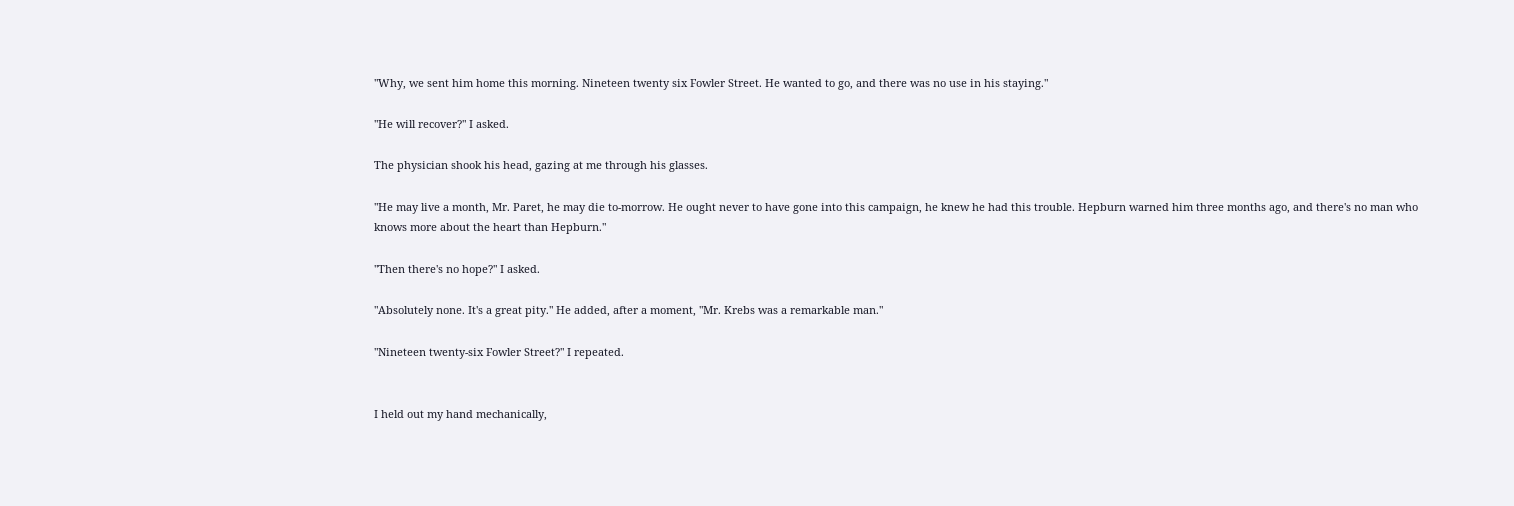"Why, we sent him home this morning. Nineteen twenty six Fowler Street. He wanted to go, and there was no use in his staying."

"He will recover?" I asked.

The physician shook his head, gazing at me through his glasses.

"He may live a month, Mr. Paret, he may die to-morrow. He ought never to have gone into this campaign, he knew he had this trouble. Hepburn warned him three months ago, and there's no man who knows more about the heart than Hepburn."

"Then there's no hope?" I asked.

"Absolutely none. It's a great pity." He added, after a moment, "Mr. Krebs was a remarkable man."

"Nineteen twenty-six Fowler Street?" I repeated.


I held out my hand mechanically,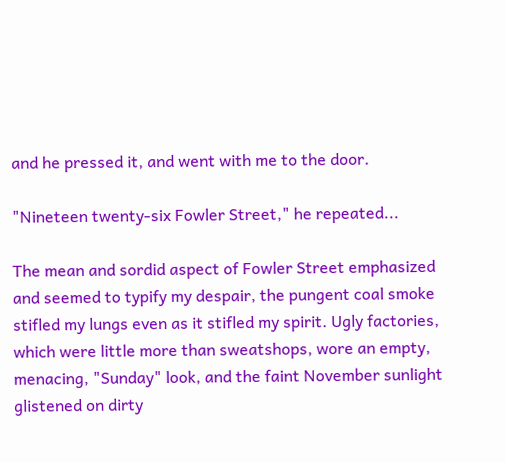and he pressed it, and went with me to the door.

"Nineteen twenty-six Fowler Street," he repeated...

The mean and sordid aspect of Fowler Street emphasized and seemed to typify my despair, the pungent coal smoke stifled my lungs even as it stifled my spirit. Ugly factories, which were little more than sweatshops, wore an empty, menacing, "Sunday" look, and the faint November sunlight glistened on dirty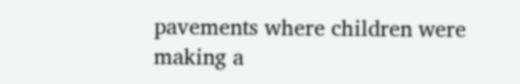pavements where children were making a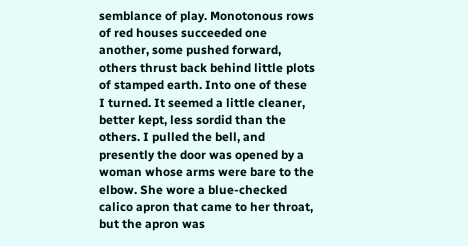semblance of play. Monotonous rows of red houses succeeded one another, some pushed forward, others thrust back behind little plots of stamped earth. Into one of these I turned. It seemed a little cleaner, better kept, less sordid than the others. I pulled the bell, and presently the door was opened by a woman whose arms were bare to the elbow. She wore a blue-checked calico apron that came to her throat, but the apron was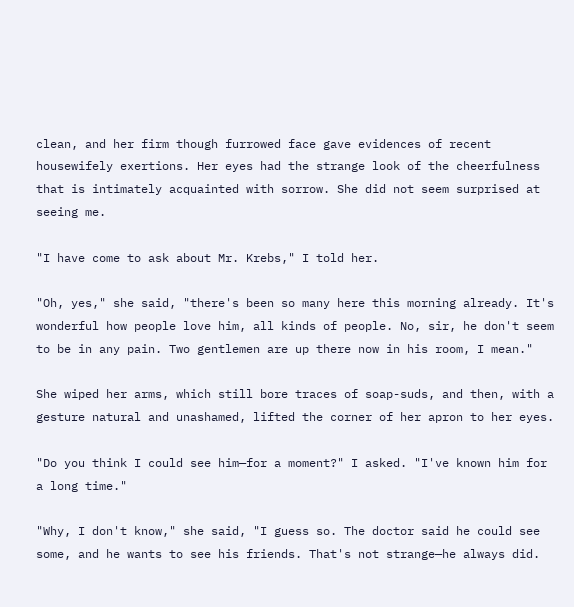clean, and her firm though furrowed face gave evidences of recent housewifely exertions. Her eyes had the strange look of the cheerfulness that is intimately acquainted with sorrow. She did not seem surprised at seeing me.

"I have come to ask about Mr. Krebs," I told her.

"Oh, yes," she said, "there's been so many here this morning already. It's wonderful how people love him, all kinds of people. No, sir, he don't seem to be in any pain. Two gentlemen are up there now in his room, I mean."

She wiped her arms, which still bore traces of soap-suds, and then, with a gesture natural and unashamed, lifted the corner of her apron to her eyes.

"Do you think I could see him—for a moment?" I asked. "I've known him for a long time."

"Why, I don't know," she said, "I guess so. The doctor said he could see some, and he wants to see his friends. That's not strange—he always did.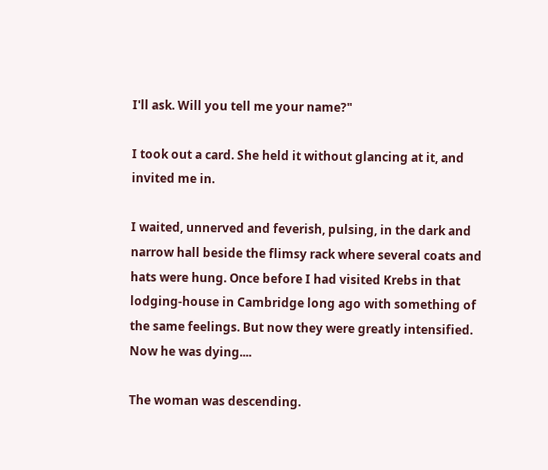I'll ask. Will you tell me your name?"

I took out a card. She held it without glancing at it, and invited me in.

I waited, unnerved and feverish, pulsing, in the dark and narrow hall beside the flimsy rack where several coats and hats were hung. Once before I had visited Krebs in that lodging-house in Cambridge long ago with something of the same feelings. But now they were greatly intensified. Now he was dying....

The woman was descending.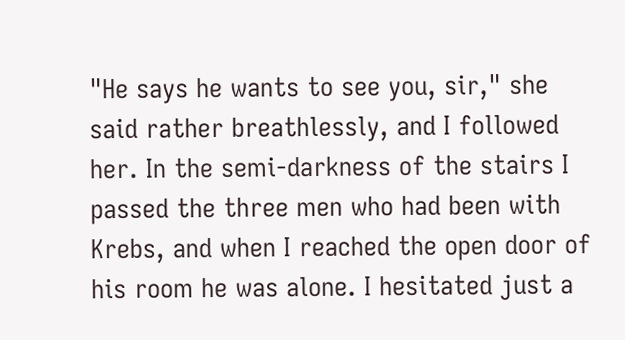"He says he wants to see you, sir," she said rather breathlessly, and I followed her. In the semi-darkness of the stairs I passed the three men who had been with Krebs, and when I reached the open door of his room he was alone. I hesitated just a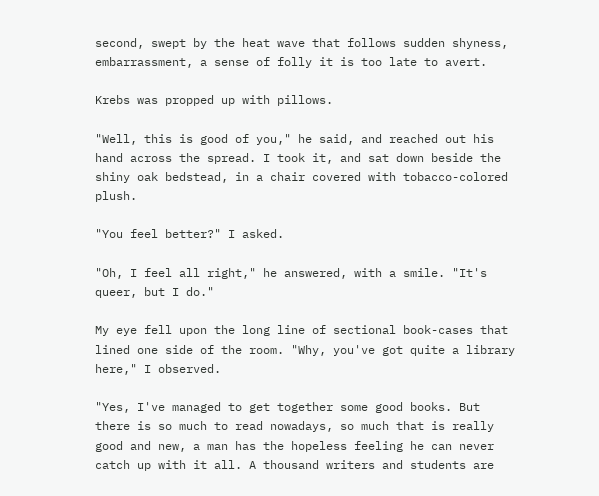second, swept by the heat wave that follows sudden shyness, embarrassment, a sense of folly it is too late to avert.

Krebs was propped up with pillows.

"Well, this is good of you," he said, and reached out his hand across the spread. I took it, and sat down beside the shiny oak bedstead, in a chair covered with tobacco-colored plush.

"You feel better?" I asked.

"Oh, I feel all right," he answered, with a smile. "It's queer, but I do."

My eye fell upon the long line of sectional book-cases that lined one side of the room. "Why, you've got quite a library here," I observed.

"Yes, I've managed to get together some good books. But there is so much to read nowadays, so much that is really good and new, a man has the hopeless feeling he can never catch up with it all. A thousand writers and students are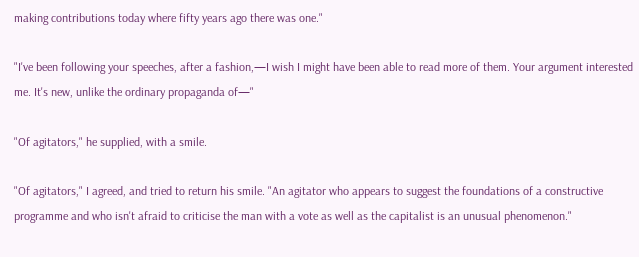making contributions today where fifty years ago there was one."

"I've been following your speeches, after a fashion,—I wish I might have been able to read more of them. Your argument interested me. It's new, unlike the ordinary propaganda of—"

"Of agitators," he supplied, with a smile.

"Of agitators," I agreed, and tried to return his smile. "An agitator who appears to suggest the foundations of a constructive programme and who isn't afraid to criticise the man with a vote as well as the capitalist is an unusual phenomenon."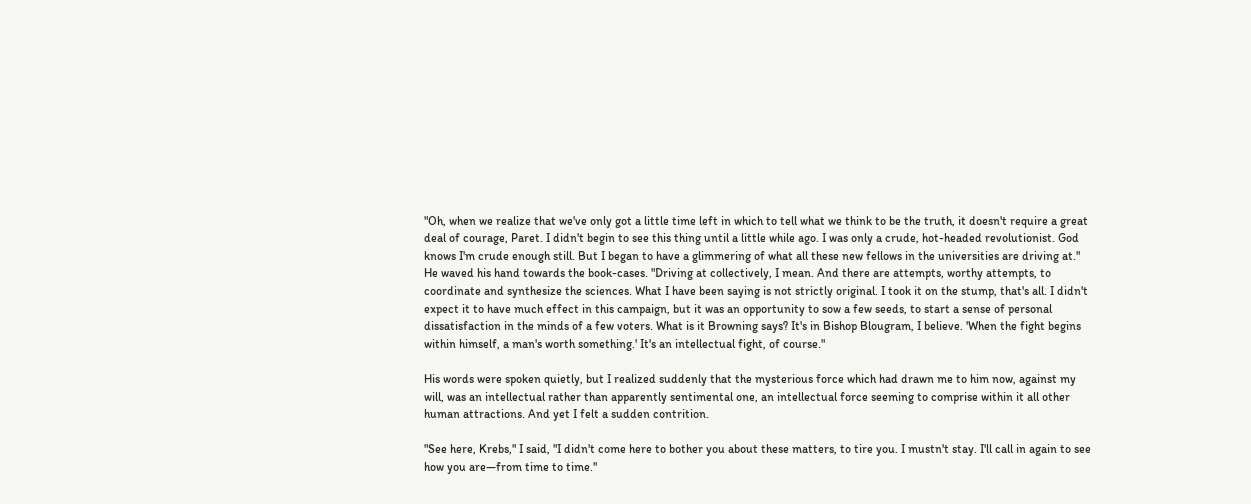"Oh, when we realize that we've only got a little time left in which to tell what we think to be the truth, it doesn't require a great deal of courage, Paret. I didn't begin to see this thing until a little while ago. I was only a crude, hot-headed revolutionist. God knows I'm crude enough still. But I began to have a glimmering of what all these new fellows in the universities are driving at." He waved his hand towards the book-cases. "Driving at collectively, I mean. And there are attempts, worthy attempts, to coordinate and synthesize the sciences. What I have been saying is not strictly original. I took it on the stump, that's all. I didn't expect it to have much effect in this campaign, but it was an opportunity to sow a few seeds, to start a sense of personal dissatisfaction in the minds of a few voters. What is it Browning says? It's in Bishop Blougram, I believe. 'When the fight begins within himself, a man's worth something.' It's an intellectual fight, of course."

His words were spoken quietly, but I realized suddenly that the mysterious force which had drawn me to him now, against my will, was an intellectual rather than apparently sentimental one, an intellectual force seeming to comprise within it all other human attractions. And yet I felt a sudden contrition.

"See here, Krebs," I said, "I didn't come here to bother you about these matters, to tire you. I mustn't stay. I'll call in again to see how you are—from time to time."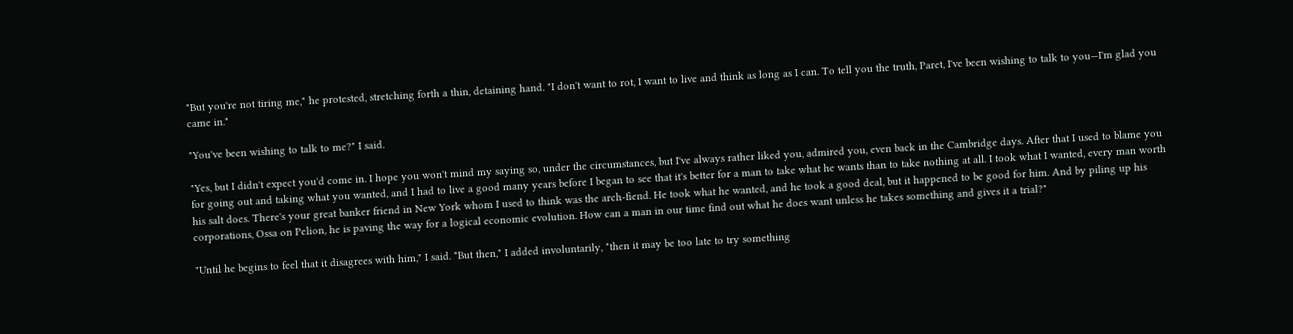"But you're not tiring me," he protested, stretching forth a thin, detaining hand. "I don't want to rot, I want to live and think as long as I can. To tell you the truth, Paret, I've been wishing to talk to you—I'm glad you came in."

"You've been wishing to talk to me?" I said.

"Yes, but I didn't expect you'd come in. I hope you won't mind my saying so, under the circumstances, but I've always rather liked you, admired you, even back in the Cambridge days. After that I used to blame you for going out and taking what you wanted, and I had to live a good many years before I began to see that it's better for a man to take what he wants than to take nothing at all. I took what I wanted, every man worth his salt does. There's your great banker friend in New York whom I used to think was the arch-fiend. He took what he wanted, and he took a good deal, but it happened to be good for him. And by piling up his corporations, Ossa on Pelion, he is paving the way for a logical economic evolution. How can a man in our time find out what he does want unless he takes something and gives it a trial?"

"Until he begins to feel that it disagrees with him," I said. "But then," I added involuntarily, "then it may be too late to try something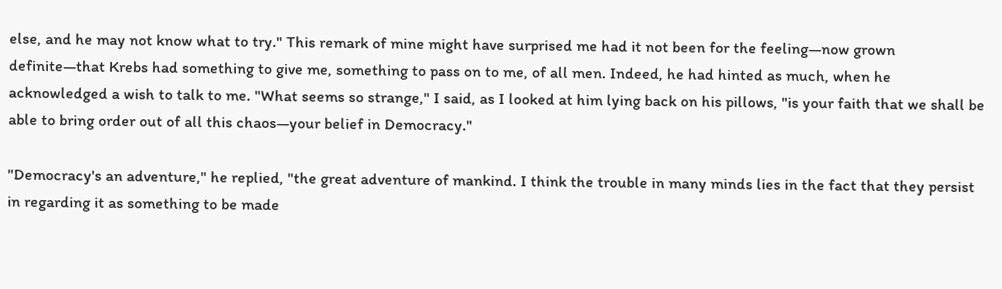else, and he may not know what to try." This remark of mine might have surprised me had it not been for the feeling—now grown definite—that Krebs had something to give me, something to pass on to me, of all men. Indeed, he had hinted as much, when he acknowledged a wish to talk to me. "What seems so strange," I said, as I looked at him lying back on his pillows, "is your faith that we shall be able to bring order out of all this chaos—your belief in Democracy."

"Democracy's an adventure," he replied, "the great adventure of mankind. I think the trouble in many minds lies in the fact that they persist in regarding it as something to be made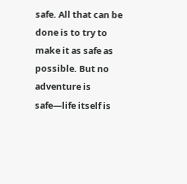safe. All that can be done is to try to make it as safe as possible. But no adventure is safe—life itself is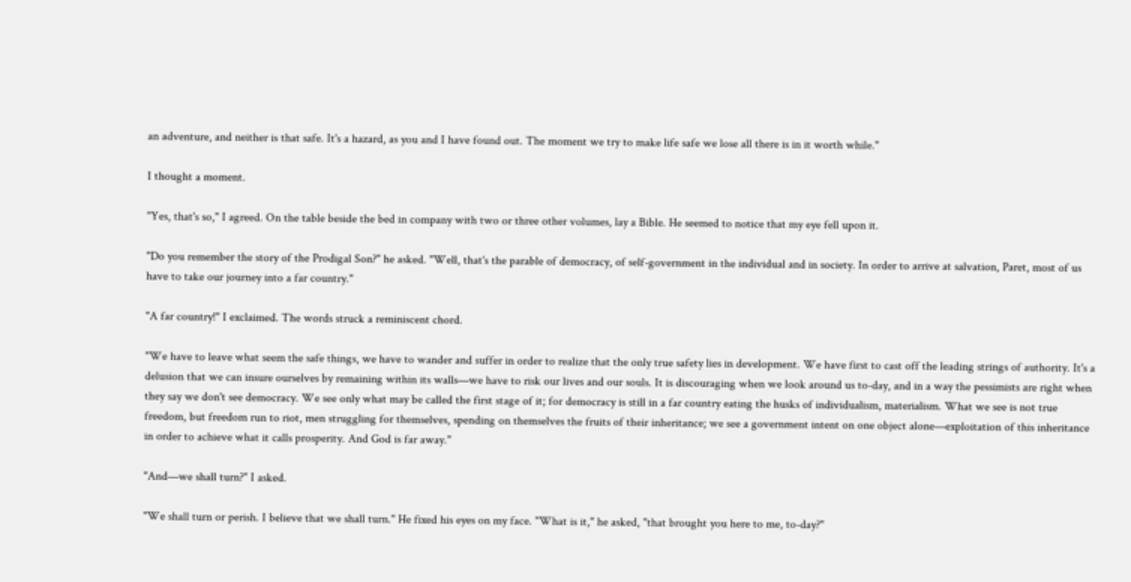an adventure, and neither is that safe. It's a hazard, as you and I have found out. The moment we try to make life safe we lose all there is in it worth while."

I thought a moment.

"Yes, that's so," I agreed. On the table beside the bed in company with two or three other volumes, lay a Bible. He seemed to notice that my eye fell upon it.

"Do you remember the story of the Prodigal Son?" he asked. "Well, that's the parable of democracy, of self-government in the individual and in society. In order to arrive at salvation, Paret, most of us have to take our journey into a far country."

"A far country!" I exclaimed. The words struck a reminiscent chord.

"We have to leave what seem the safe things, we have to wander and suffer in order to realize that the only true safety lies in development. We have first to cast off the leading strings of authority. It's a delusion that we can insure ourselves by remaining within its walls—we have to risk our lives and our souls. It is discouraging when we look around us to-day, and in a way the pessimists are right when they say we don't see democracy. We see only what may be called the first stage of it; for democracy is still in a far country eating the husks of individualism, materialism. What we see is not true freedom, but freedom run to riot, men struggling for themselves, spending on themselves the fruits of their inheritance; we see a government intent on one object alone—exploitation of this inheritance in order to achieve what it calls prosperity. And God is far away."

"And—we shall turn?" I asked.

"We shall turn or perish. I believe that we shall turn." He fixed his eyes on my face. "What is it," he asked, "that brought you here to me, to-day?"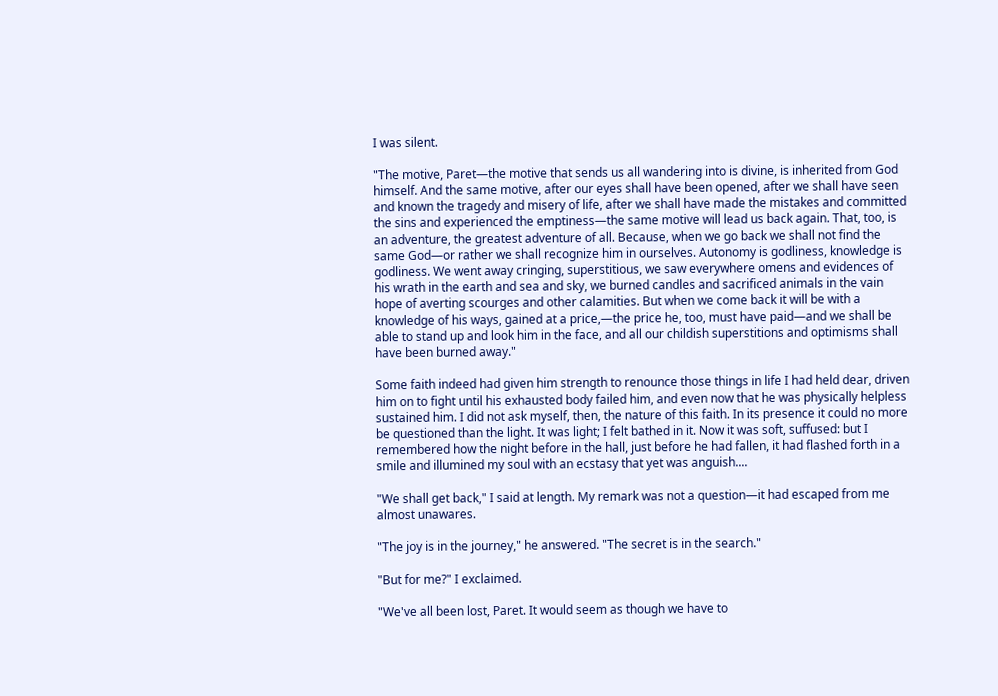I was silent.

"The motive, Paret—the motive that sends us all wandering into is divine, is inherited from God himself. And the same motive, after our eyes shall have been opened, after we shall have seen and known the tragedy and misery of life, after we shall have made the mistakes and committed the sins and experienced the emptiness—the same motive will lead us back again. That, too, is an adventure, the greatest adventure of all. Because, when we go back we shall not find the same God—or rather we shall recognize him in ourselves. Autonomy is godliness, knowledge is godliness. We went away cringing, superstitious, we saw everywhere omens and evidences of his wrath in the earth and sea and sky, we burned candles and sacrificed animals in the vain hope of averting scourges and other calamities. But when we come back it will be with a knowledge of his ways, gained at a price,—the price he, too, must have paid—and we shall be able to stand up and look him in the face, and all our childish superstitions and optimisms shall have been burned away."

Some faith indeed had given him strength to renounce those things in life I had held dear, driven him on to fight until his exhausted body failed him, and even now that he was physically helpless sustained him. I did not ask myself, then, the nature of this faith. In its presence it could no more be questioned than the light. It was light; I felt bathed in it. Now it was soft, suffused: but I remembered how the night before in the hall, just before he had fallen, it had flashed forth in a smile and illumined my soul with an ecstasy that yet was anguish....

"We shall get back," I said at length. My remark was not a question—it had escaped from me almost unawares.

"The joy is in the journey," he answered. "The secret is in the search."

"But for me?" I exclaimed.

"We've all been lost, Paret. It would seem as though we have to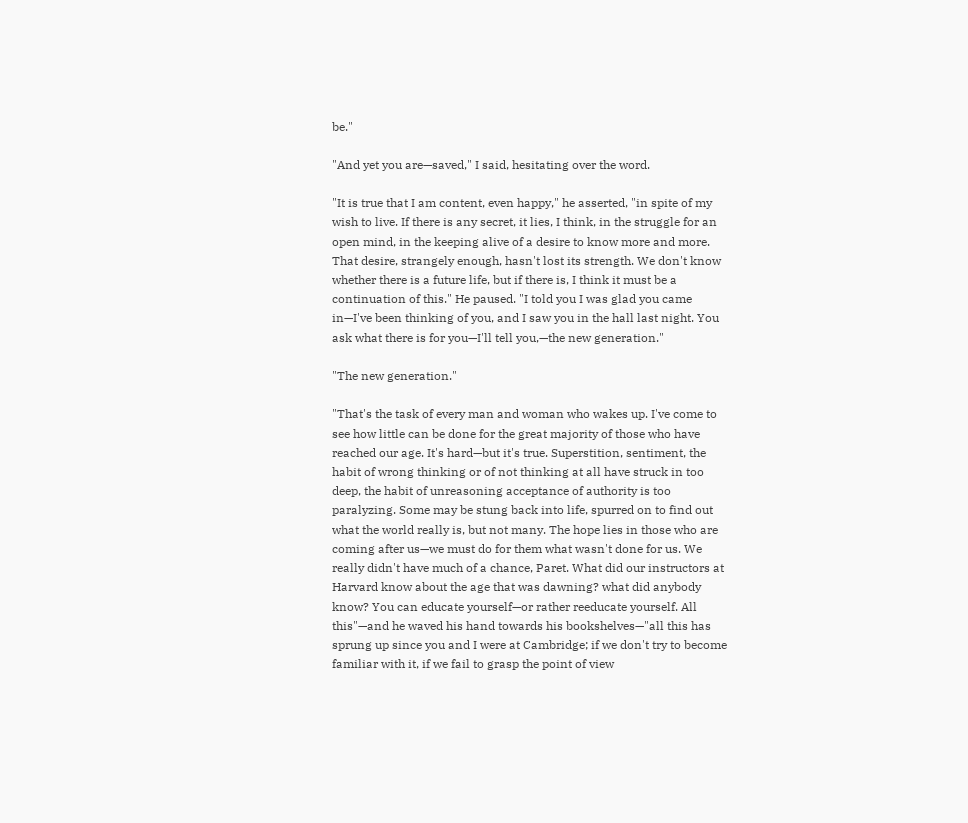be."

"And yet you are—saved," I said, hesitating over the word.

"It is true that I am content, even happy," he asserted, "in spite of my wish to live. If there is any secret, it lies, I think, in the struggle for an open mind, in the keeping alive of a desire to know more and more. That desire, strangely enough, hasn't lost its strength. We don't know whether there is a future life, but if there is, I think it must be a continuation of this." He paused. "I told you I was glad you came in—I've been thinking of you, and I saw you in the hall last night. You ask what there is for you—I'll tell you,—the new generation."

"The new generation."

"That's the task of every man and woman who wakes up. I've come to see how little can be done for the great majority of those who have reached our age. It's hard—but it's true. Superstition, sentiment, the habit of wrong thinking or of not thinking at all have struck in too deep, the habit of unreasoning acceptance of authority is too paralyzing. Some may be stung back into life, spurred on to find out what the world really is, but not many. The hope lies in those who are coming after us—we must do for them what wasn't done for us. We really didn't have much of a chance, Paret. What did our instructors at Harvard know about the age that was dawning? what did anybody know? You can educate yourself—or rather reeducate yourself. All this"—and he waved his hand towards his bookshelves—"all this has sprung up since you and I were at Cambridge; if we don't try to become familiar with it, if we fail to grasp the point of view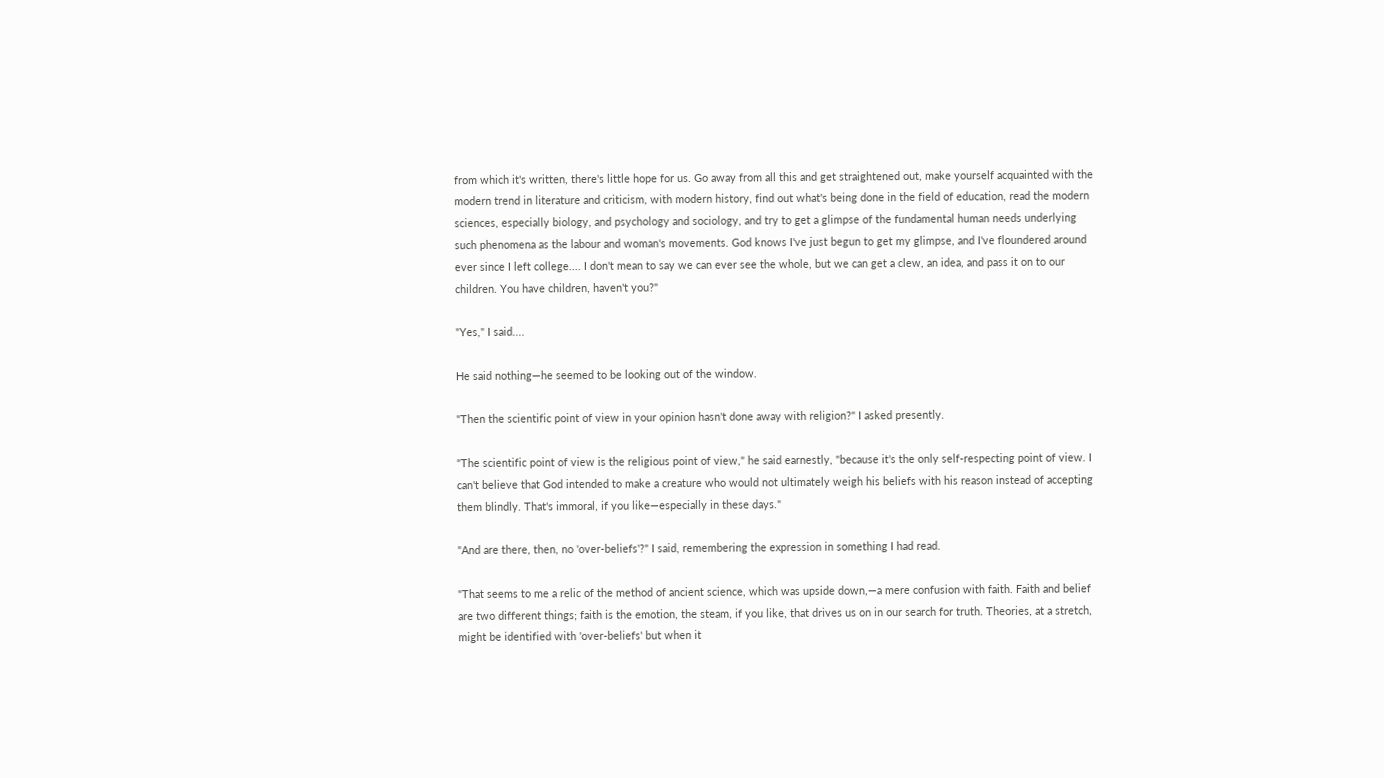from which it's written, there's little hope for us. Go away from all this and get straightened out, make yourself acquainted with the modern trend in literature and criticism, with modern history, find out what's being done in the field of education, read the modern sciences, especially biology, and psychology and sociology, and try to get a glimpse of the fundamental human needs underlying such phenomena as the labour and woman's movements. God knows I've just begun to get my glimpse, and I've floundered around ever since I left college.... I don't mean to say we can ever see the whole, but we can get a clew, an idea, and pass it on to our children. You have children, haven't you?"

"Yes," I said....

He said nothing—he seemed to be looking out of the window.

"Then the scientific point of view in your opinion hasn't done away with religion?" I asked presently.

"The scientific point of view is the religious point of view," he said earnestly, "because it's the only self-respecting point of view. I can't believe that God intended to make a creature who would not ultimately weigh his beliefs with his reason instead of accepting them blindly. That's immoral, if you like—especially in these days."

"And are there, then, no 'over-beliefs'?" I said, remembering the expression in something I had read.

"That seems to me a relic of the method of ancient science, which was upside down,—a mere confusion with faith. Faith and belief are two different things; faith is the emotion, the steam, if you like, that drives us on in our search for truth. Theories, at a stretch, might be identified with 'over-beliefs' but when it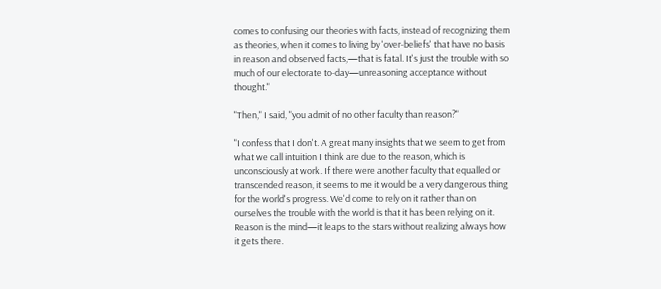comes to confusing our theories with facts, instead of recognizing them as theories, when it comes to living by 'over-beliefs' that have no basis in reason and observed facts,—that is fatal. It's just the trouble with so much of our electorate to-day—unreasoning acceptance without thought."

"Then," I said, "you admit of no other faculty than reason?"

"I confess that I don't. A great many insights that we seem to get from what we call intuition I think are due to the reason, which is unconsciously at work. If there were another faculty that equalled or transcended reason, it seems to me it would be a very dangerous thing for the world's progress. We'd come to rely on it rather than on ourselves the trouble with the world is that it has been relying on it. Reason is the mind—it leaps to the stars without realizing always how it gets there.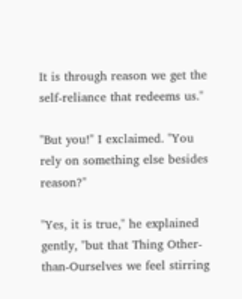It is through reason we get the self-reliance that redeems us."

"But you!" I exclaimed. "You rely on something else besides reason?"

"Yes, it is true," he explained gently, "but that Thing Other-than-Ourselves we feel stirring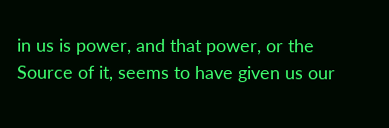in us is power, and that power, or the Source of it, seems to have given us our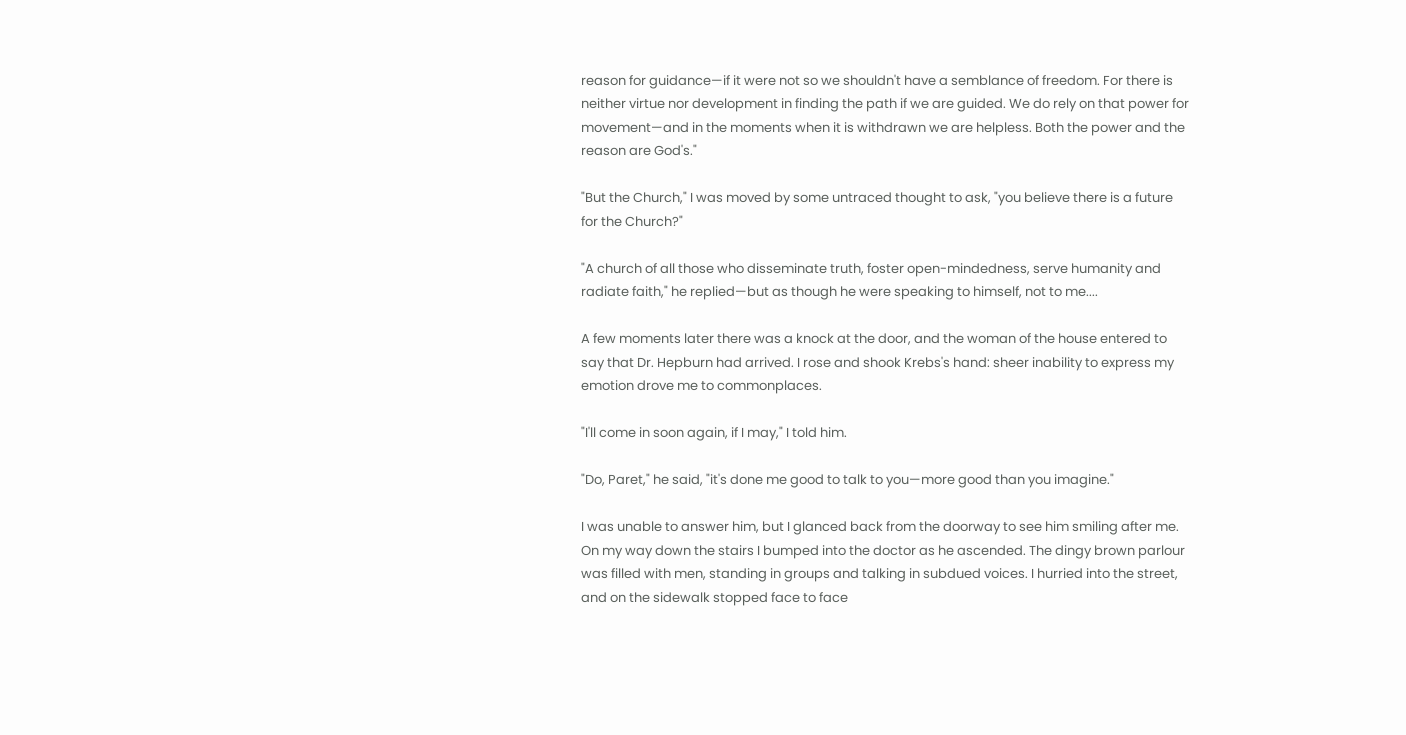reason for guidance—if it were not so we shouldn't have a semblance of freedom. For there is neither virtue nor development in finding the path if we are guided. We do rely on that power for movement—and in the moments when it is withdrawn we are helpless. Both the power and the reason are God's."

"But the Church," I was moved by some untraced thought to ask, "you believe there is a future for the Church?"

"A church of all those who disseminate truth, foster open-mindedness, serve humanity and radiate faith," he replied—but as though he were speaking to himself, not to me....

A few moments later there was a knock at the door, and the woman of the house entered to say that Dr. Hepburn had arrived. I rose and shook Krebs's hand: sheer inability to express my emotion drove me to commonplaces.

"I'll come in soon again, if I may," I told him.

"Do, Paret," he said, "it's done me good to talk to you—more good than you imagine."

I was unable to answer him, but I glanced back from the doorway to see him smiling after me. On my way down the stairs I bumped into the doctor as he ascended. The dingy brown parlour was filled with men, standing in groups and talking in subdued voices. I hurried into the street, and on the sidewalk stopped face to face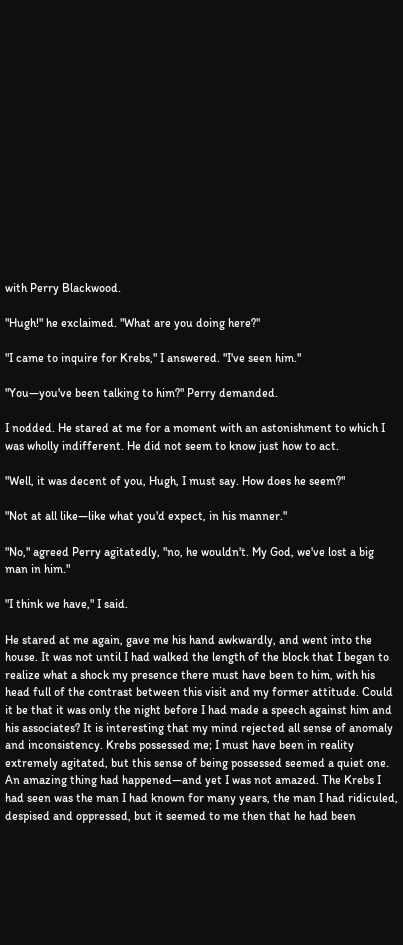with Perry Blackwood.

"Hugh!" he exclaimed. "What are you doing here?"

"I came to inquire for Krebs," I answered. "I've seen him."

"You—you've been talking to him?" Perry demanded.

I nodded. He stared at me for a moment with an astonishment to which I was wholly indifferent. He did not seem to know just how to act.

"Well, it was decent of you, Hugh, I must say. How does he seem?"

"Not at all like—like what you'd expect, in his manner."

"No," agreed Perry agitatedly, "no, he wouldn't. My God, we've lost a big man in him."

"I think we have," I said.

He stared at me again, gave me his hand awkwardly, and went into the house. It was not until I had walked the length of the block that I began to realize what a shock my presence there must have been to him, with his head full of the contrast between this visit and my former attitude. Could it be that it was only the night before I had made a speech against him and his associates? It is interesting that my mind rejected all sense of anomaly and inconsistency. Krebs possessed me; I must have been in reality extremely agitated, but this sense of being possessed seemed a quiet one. An amazing thing had happened—and yet I was not amazed. The Krebs I had seen was the man I had known for many years, the man I had ridiculed, despised and oppressed, but it seemed to me then that he had been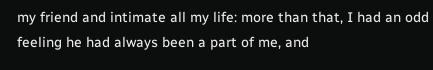my friend and intimate all my life: more than that, I had an odd feeling he had always been a part of me, and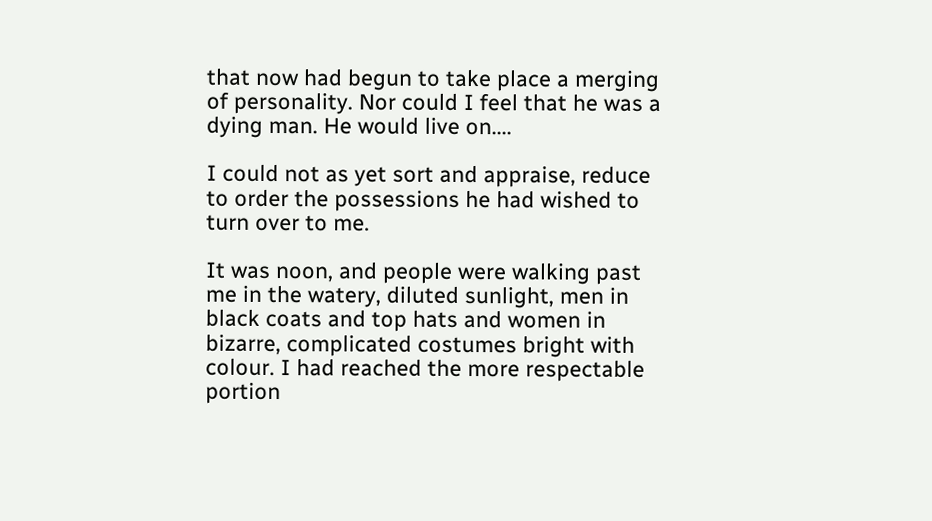that now had begun to take place a merging of personality. Nor could I feel that he was a dying man. He would live on....

I could not as yet sort and appraise, reduce to order the possessions he had wished to turn over to me.

It was noon, and people were walking past me in the watery, diluted sunlight, men in black coats and top hats and women in bizarre, complicated costumes bright with colour. I had reached the more respectable portion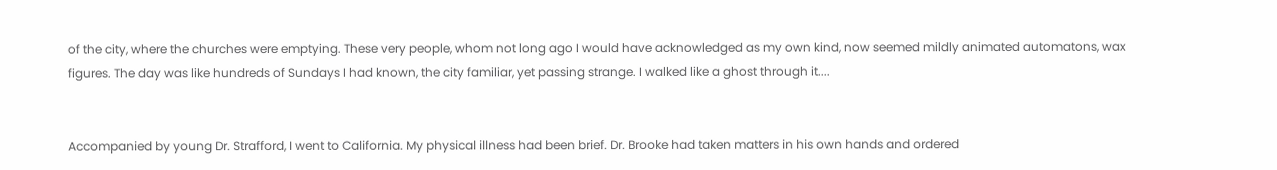of the city, where the churches were emptying. These very people, whom not long ago I would have acknowledged as my own kind, now seemed mildly animated automatons, wax figures. The day was like hundreds of Sundays I had known, the city familiar, yet passing strange. I walked like a ghost through it....


Accompanied by young Dr. Strafford, I went to California. My physical illness had been brief. Dr. Brooke had taken matters in his own hands and ordered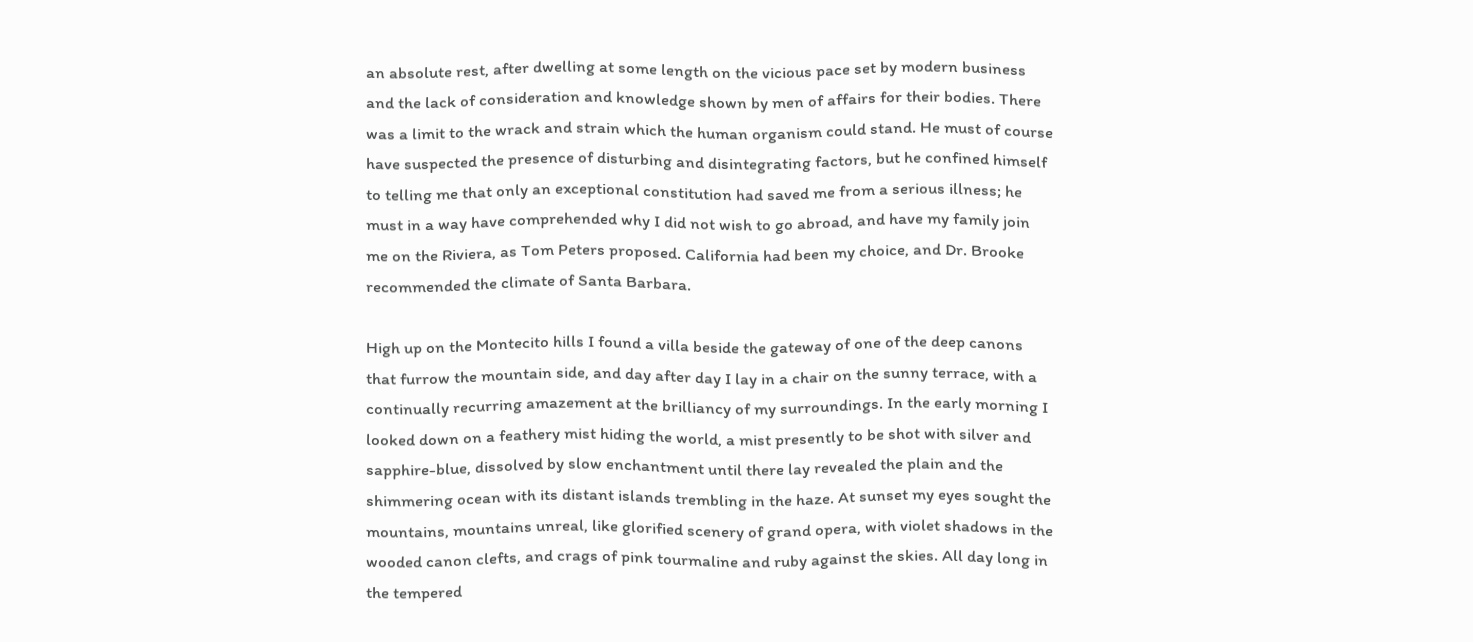an absolute rest, after dwelling at some length on the vicious pace set by modern business and the lack of consideration and knowledge shown by men of affairs for their bodies. There was a limit to the wrack and strain which the human organism could stand. He must of course have suspected the presence of disturbing and disintegrating factors, but he confined himself to telling me that only an exceptional constitution had saved me from a serious illness; he must in a way have comprehended why I did not wish to go abroad, and have my family join me on the Riviera, as Tom Peters proposed. California had been my choice, and Dr. Brooke recommended the climate of Santa Barbara.

High up on the Montecito hills I found a villa beside the gateway of one of the deep canons that furrow the mountain side, and day after day I lay in a chair on the sunny terrace, with a continually recurring amazement at the brilliancy of my surroundings. In the early morning I looked down on a feathery mist hiding the world, a mist presently to be shot with silver and sapphire-blue, dissolved by slow enchantment until there lay revealed the plain and the shimmering ocean with its distant islands trembling in the haze. At sunset my eyes sought the mountains, mountains unreal, like glorified scenery of grand opera, with violet shadows in the wooded canon clefts, and crags of pink tourmaline and ruby against the skies. All day long in the tempered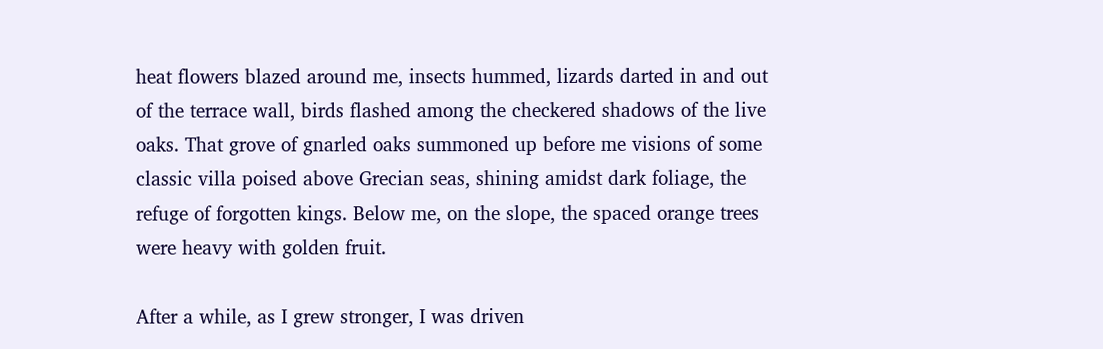heat flowers blazed around me, insects hummed, lizards darted in and out of the terrace wall, birds flashed among the checkered shadows of the live oaks. That grove of gnarled oaks summoned up before me visions of some classic villa poised above Grecian seas, shining amidst dark foliage, the refuge of forgotten kings. Below me, on the slope, the spaced orange trees were heavy with golden fruit.

After a while, as I grew stronger, I was driven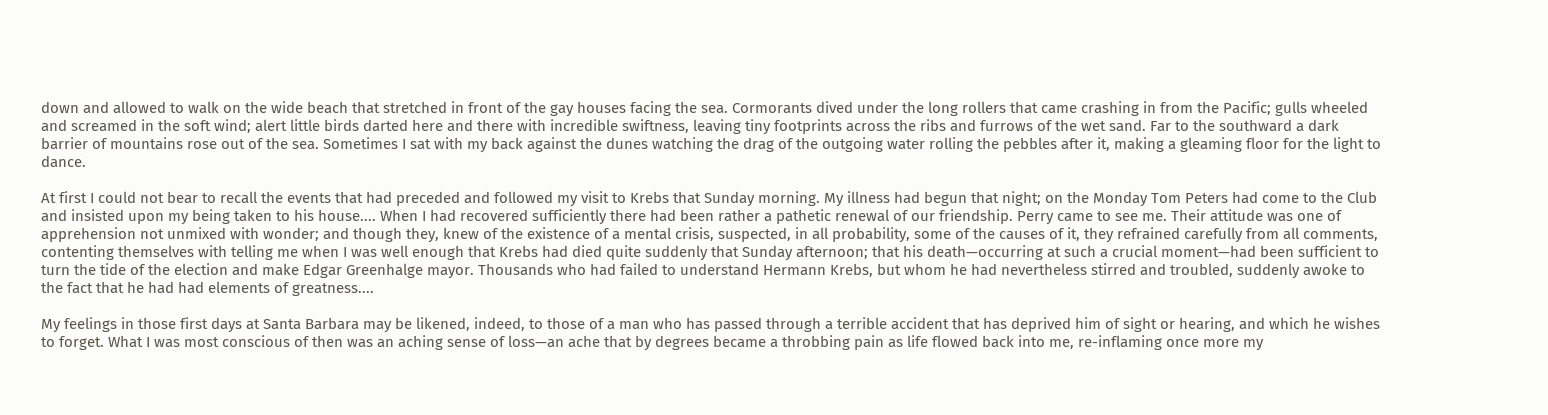down and allowed to walk on the wide beach that stretched in front of the gay houses facing the sea. Cormorants dived under the long rollers that came crashing in from the Pacific; gulls wheeled and screamed in the soft wind; alert little birds darted here and there with incredible swiftness, leaving tiny footprints across the ribs and furrows of the wet sand. Far to the southward a dark barrier of mountains rose out of the sea. Sometimes I sat with my back against the dunes watching the drag of the outgoing water rolling the pebbles after it, making a gleaming floor for the light to dance.

At first I could not bear to recall the events that had preceded and followed my visit to Krebs that Sunday morning. My illness had begun that night; on the Monday Tom Peters had come to the Club and insisted upon my being taken to his house.... When I had recovered sufficiently there had been rather a pathetic renewal of our friendship. Perry came to see me. Their attitude was one of apprehension not unmixed with wonder; and though they, knew of the existence of a mental crisis, suspected, in all probability, some of the causes of it, they refrained carefully from all comments, contenting themselves with telling me when I was well enough that Krebs had died quite suddenly that Sunday afternoon; that his death—occurring at such a crucial moment—had been sufficient to turn the tide of the election and make Edgar Greenhalge mayor. Thousands who had failed to understand Hermann Krebs, but whom he had nevertheless stirred and troubled, suddenly awoke to the fact that he had had elements of greatness....

My feelings in those first days at Santa Barbara may be likened, indeed, to those of a man who has passed through a terrible accident that has deprived him of sight or hearing, and which he wishes to forget. What I was most conscious of then was an aching sense of loss—an ache that by degrees became a throbbing pain as life flowed back into me, re-inflaming once more my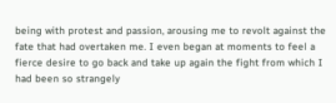being with protest and passion, arousing me to revolt against the fate that had overtaken me. I even began at moments to feel a fierce desire to go back and take up again the fight from which I had been so strangely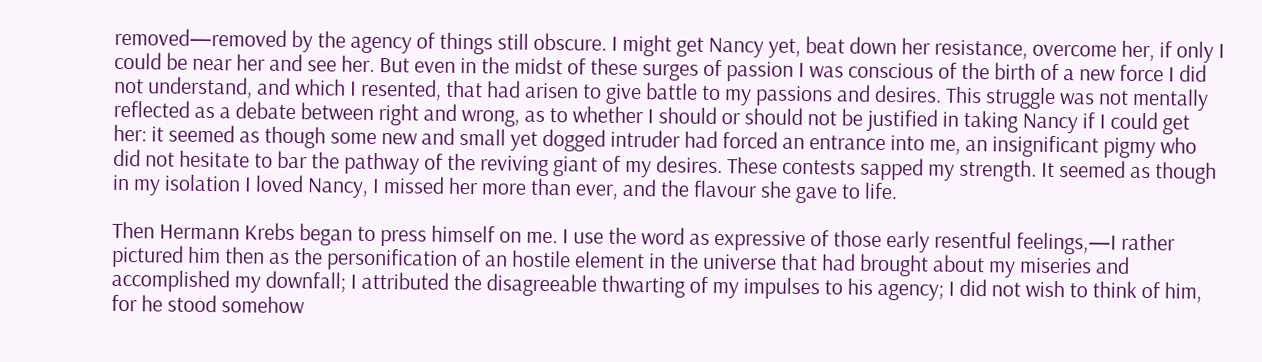removed—removed by the agency of things still obscure. I might get Nancy yet, beat down her resistance, overcome her, if only I could be near her and see her. But even in the midst of these surges of passion I was conscious of the birth of a new force I did not understand, and which I resented, that had arisen to give battle to my passions and desires. This struggle was not mentally reflected as a debate between right and wrong, as to whether I should or should not be justified in taking Nancy if I could get her: it seemed as though some new and small yet dogged intruder had forced an entrance into me, an insignificant pigmy who did not hesitate to bar the pathway of the reviving giant of my desires. These contests sapped my strength. It seemed as though in my isolation I loved Nancy, I missed her more than ever, and the flavour she gave to life.

Then Hermann Krebs began to press himself on me. I use the word as expressive of those early resentful feelings,—I rather pictured him then as the personification of an hostile element in the universe that had brought about my miseries and accomplished my downfall; I attributed the disagreeable thwarting of my impulses to his agency; I did not wish to think of him, for he stood somehow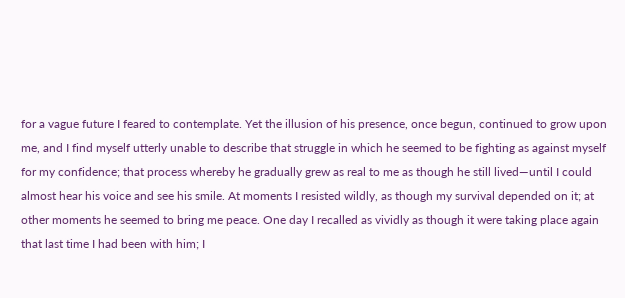for a vague future I feared to contemplate. Yet the illusion of his presence, once begun, continued to grow upon me, and I find myself utterly unable to describe that struggle in which he seemed to be fighting as against myself for my confidence; that process whereby he gradually grew as real to me as though he still lived—until I could almost hear his voice and see his smile. At moments I resisted wildly, as though my survival depended on it; at other moments he seemed to bring me peace. One day I recalled as vividly as though it were taking place again that last time I had been with him; I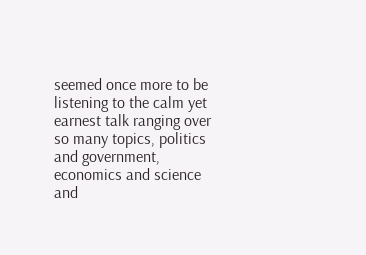seemed once more to be listening to the calm yet earnest talk ranging over so many topics, politics and government, economics and science and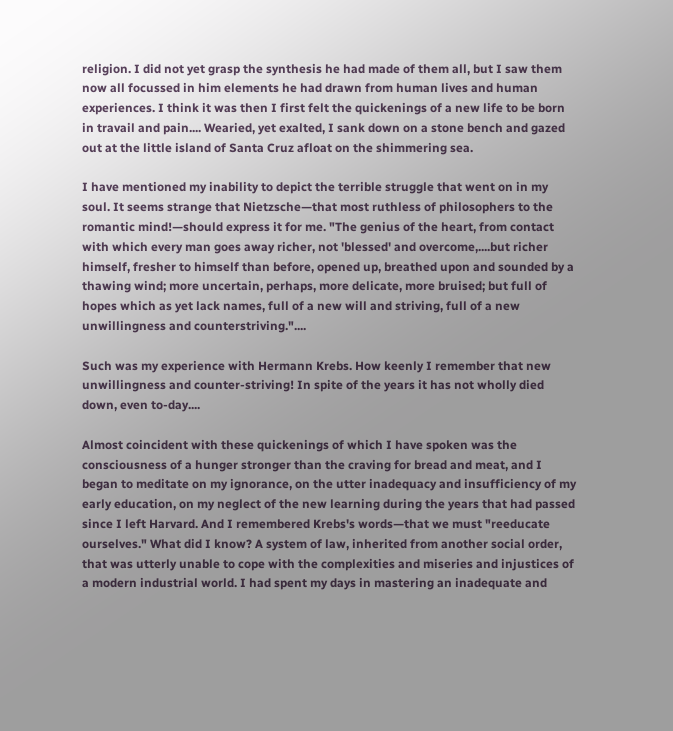religion. I did not yet grasp the synthesis he had made of them all, but I saw them now all focussed in him elements he had drawn from human lives and human experiences. I think it was then I first felt the quickenings of a new life to be born in travail and pain.... Wearied, yet exalted, I sank down on a stone bench and gazed out at the little island of Santa Cruz afloat on the shimmering sea.

I have mentioned my inability to depict the terrible struggle that went on in my soul. It seems strange that Nietzsche—that most ruthless of philosophers to the romantic mind!—should express it for me. "The genius of the heart, from contact with which every man goes away richer, not 'blessed' and overcome,....but richer himself, fresher to himself than before, opened up, breathed upon and sounded by a thawing wind; more uncertain, perhaps, more delicate, more bruised; but full of hopes which as yet lack names, full of a new will and striving, full of a new unwillingness and counterstriving."....

Such was my experience with Hermann Krebs. How keenly I remember that new unwillingness and counter-striving! In spite of the years it has not wholly died down, even to-day....

Almost coincident with these quickenings of which I have spoken was the consciousness of a hunger stronger than the craving for bread and meat, and I began to meditate on my ignorance, on the utter inadequacy and insufficiency of my early education, on my neglect of the new learning during the years that had passed since I left Harvard. And I remembered Krebs's words—that we must "reeducate ourselves." What did I know? A system of law, inherited from another social order, that was utterly unable to cope with the complexities and miseries and injustices of a modern industrial world. I had spent my days in mastering an inadequate and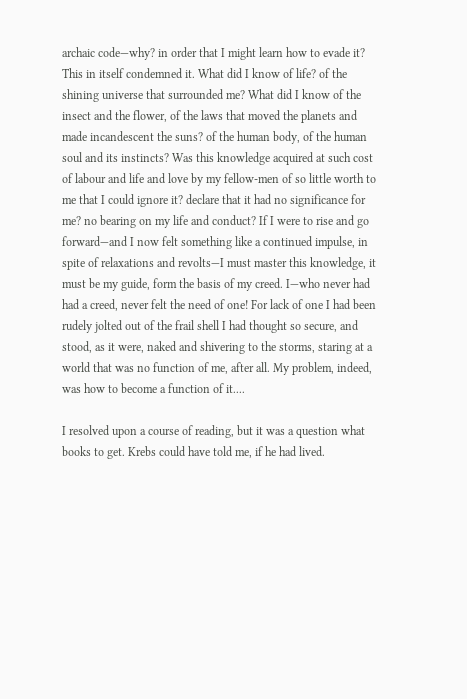archaic code—why? in order that I might learn how to evade it? This in itself condemned it. What did I know of life? of the shining universe that surrounded me? What did I know of the insect and the flower, of the laws that moved the planets and made incandescent the suns? of the human body, of the human soul and its instincts? Was this knowledge acquired at such cost of labour and life and love by my fellow-men of so little worth to me that I could ignore it? declare that it had no significance for me? no bearing on my life and conduct? If I were to rise and go forward—and I now felt something like a continued impulse, in spite of relaxations and revolts—I must master this knowledge, it must be my guide, form the basis of my creed. I—who never had had a creed, never felt the need of one! For lack of one I had been rudely jolted out of the frail shell I had thought so secure, and stood, as it were, naked and shivering to the storms, staring at a world that was no function of me, after all. My problem, indeed, was how to become a function of it....

I resolved upon a course of reading, but it was a question what books to get. Krebs could have told me, if he had lived.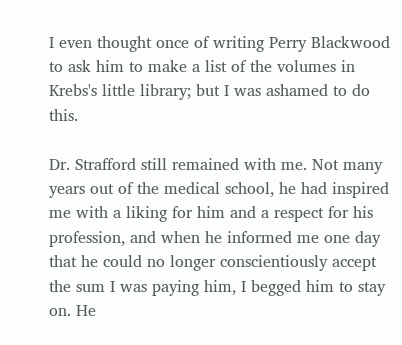I even thought once of writing Perry Blackwood to ask him to make a list of the volumes in Krebs's little library; but I was ashamed to do this.

Dr. Strafford still remained with me. Not many years out of the medical school, he had inspired me with a liking for him and a respect for his profession, and when he informed me one day that he could no longer conscientiously accept the sum I was paying him, I begged him to stay on. He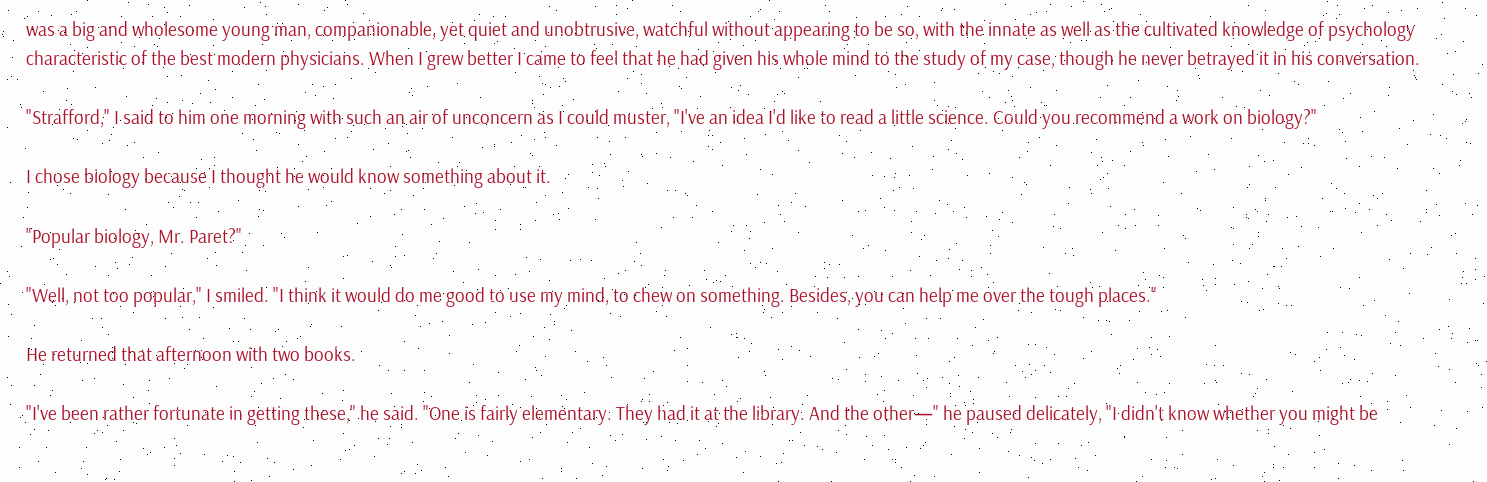was a big and wholesome young man, companionable, yet quiet and unobtrusive, watchful without appearing to be so, with the innate as well as the cultivated knowledge of psychology characteristic of the best modern physicians. When I grew better I came to feel that he had given his whole mind to the study of my case, though he never betrayed it in his conversation.

"Strafford," I said to him one morning with such an air of unconcern as I could muster, "I've an idea I'd like to read a little science. Could you recommend a work on biology?"

I chose biology because I thought he would know something about it.

"Popular biology, Mr. Paret?"

"Well, not too popular," I smiled. "I think it would do me good to use my mind, to chew on something. Besides, you can help me over the tough places."

He returned that afternoon with two books.

"I've been rather fortunate in getting these," he said. "One is fairly elementary. They had it at the library. And the other—" he paused delicately, "I didn't know whether you might be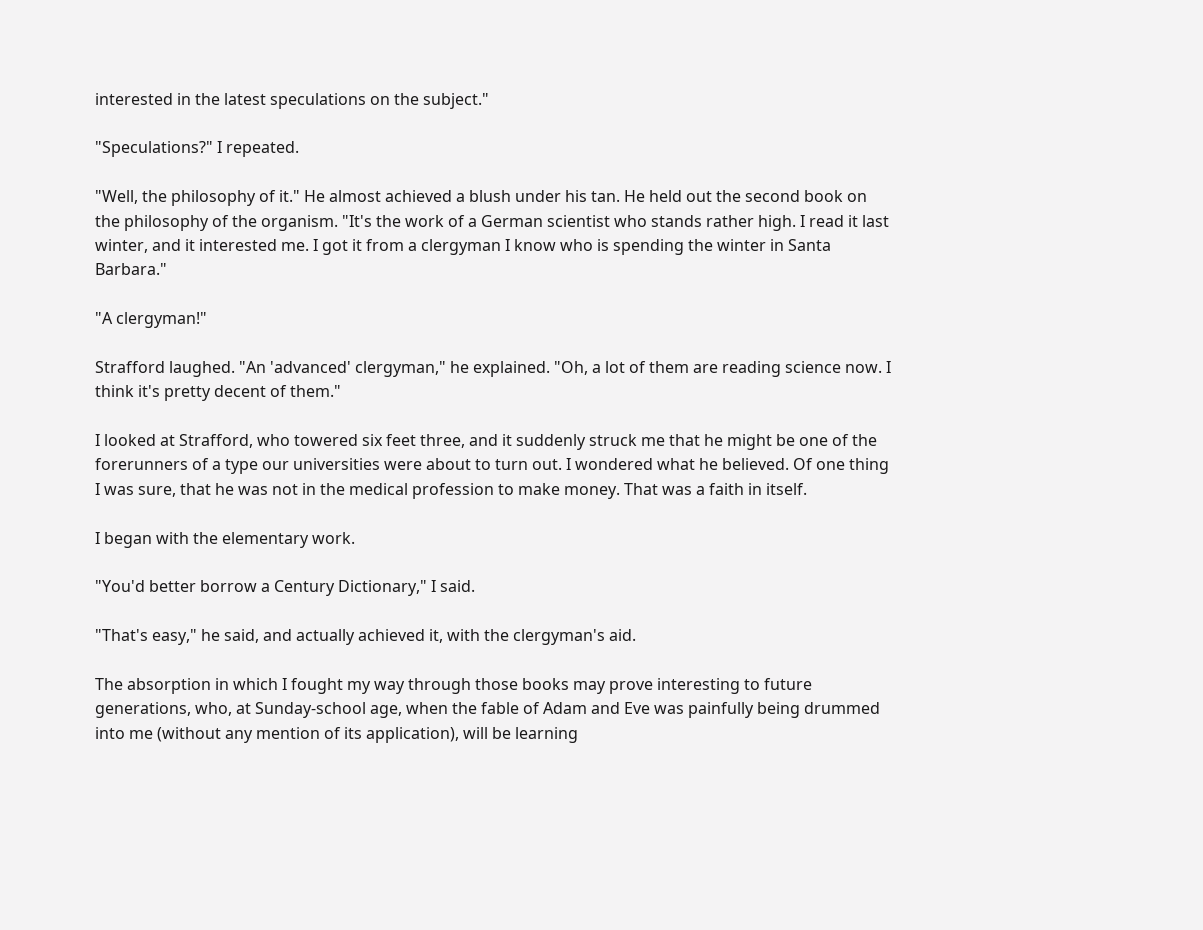interested in the latest speculations on the subject."

"Speculations?" I repeated.

"Well, the philosophy of it." He almost achieved a blush under his tan. He held out the second book on the philosophy of the organism. "It's the work of a German scientist who stands rather high. I read it last winter, and it interested me. I got it from a clergyman I know who is spending the winter in Santa Barbara."

"A clergyman!"

Strafford laughed. "An 'advanced' clergyman," he explained. "Oh, a lot of them are reading science now. I think it's pretty decent of them."

I looked at Strafford, who towered six feet three, and it suddenly struck me that he might be one of the forerunners of a type our universities were about to turn out. I wondered what he believed. Of one thing I was sure, that he was not in the medical profession to make money. That was a faith in itself.

I began with the elementary work.

"You'd better borrow a Century Dictionary," I said.

"That's easy," he said, and actually achieved it, with the clergyman's aid.

The absorption in which I fought my way through those books may prove interesting to future generations, who, at Sunday-school age, when the fable of Adam and Eve was painfully being drummed into me (without any mention of its application), will be learning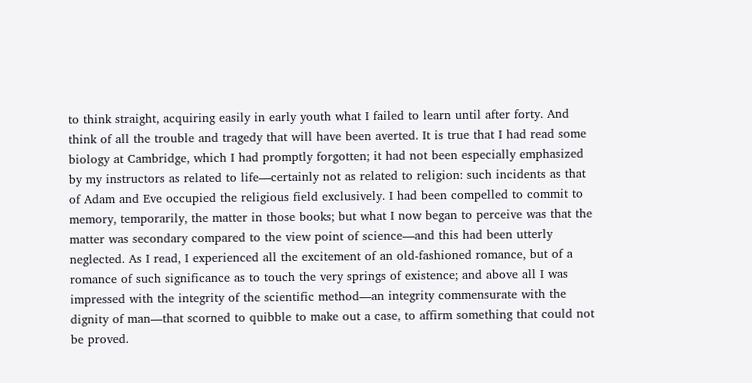to think straight, acquiring easily in early youth what I failed to learn until after forty. And think of all the trouble and tragedy that will have been averted. It is true that I had read some biology at Cambridge, which I had promptly forgotten; it had not been especially emphasized by my instructors as related to life—certainly not as related to religion: such incidents as that of Adam and Eve occupied the religious field exclusively. I had been compelled to commit to memory, temporarily, the matter in those books; but what I now began to perceive was that the matter was secondary compared to the view point of science—and this had been utterly neglected. As I read, I experienced all the excitement of an old-fashioned romance, but of a romance of such significance as to touch the very springs of existence; and above all I was impressed with the integrity of the scientific method—an integrity commensurate with the dignity of man—that scorned to quibble to make out a case, to affirm something that could not be proved.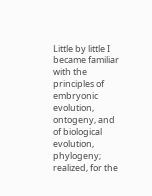Little by little I became familiar with the principles of embryonic evolution, ontogeny, and of biological evolution, phylogeny; realized, for the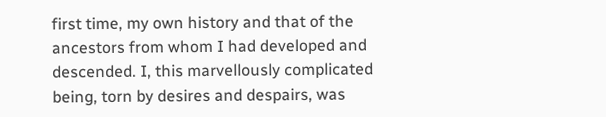first time, my own history and that of the ancestors from whom I had developed and descended. I, this marvellously complicated being, torn by desires and despairs, was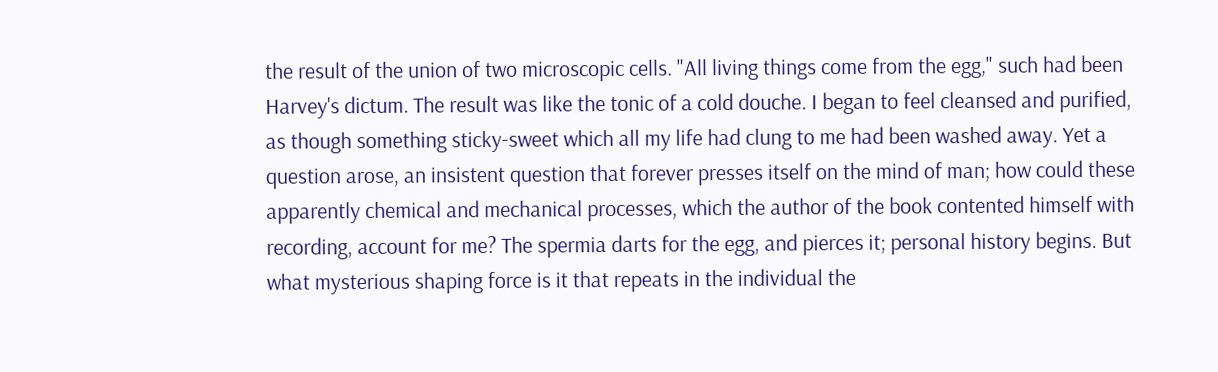the result of the union of two microscopic cells. "All living things come from the egg," such had been Harvey's dictum. The result was like the tonic of a cold douche. I began to feel cleansed and purified, as though something sticky-sweet which all my life had clung to me had been washed away. Yet a question arose, an insistent question that forever presses itself on the mind of man; how could these apparently chemical and mechanical processes, which the author of the book contented himself with recording, account for me? The spermia darts for the egg, and pierces it; personal history begins. But what mysterious shaping force is it that repeats in the individual the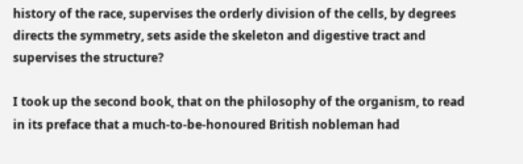history of the race, supervises the orderly division of the cells, by degrees directs the symmetry, sets aside the skeleton and digestive tract and supervises the structure?

I took up the second book, that on the philosophy of the organism, to read in its preface that a much-to-be-honoured British nobleman had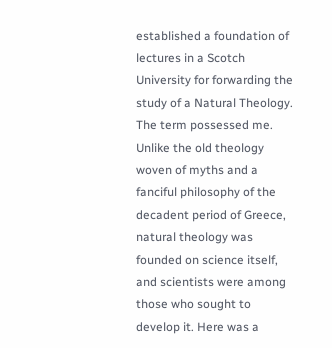established a foundation of lectures in a Scotch University for forwarding the study of a Natural Theology. The term possessed me. Unlike the old theology woven of myths and a fanciful philosophy of the decadent period of Greece, natural theology was founded on science itself, and scientists were among those who sought to develop it. Here was a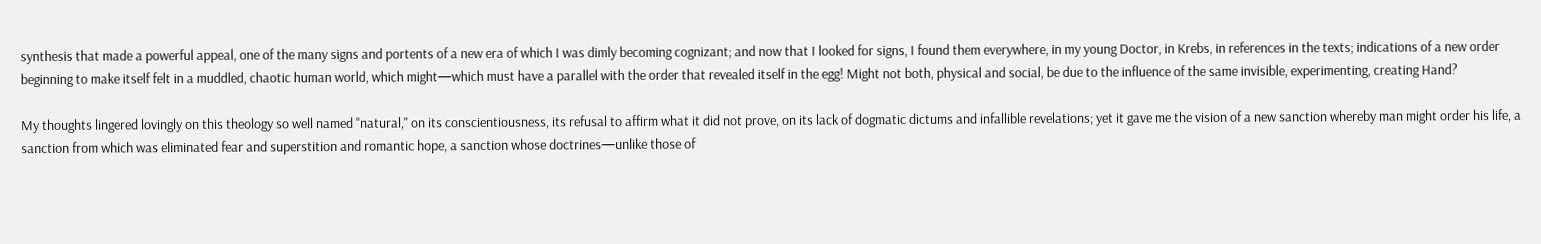synthesis that made a powerful appeal, one of the many signs and portents of a new era of which I was dimly becoming cognizant; and now that I looked for signs, I found them everywhere, in my young Doctor, in Krebs, in references in the texts; indications of a new order beginning to make itself felt in a muddled, chaotic human world, which might—which must have a parallel with the order that revealed itself in the egg! Might not both, physical and social, be due to the influence of the same invisible, experimenting, creating Hand?

My thoughts lingered lovingly on this theology so well named "natural," on its conscientiousness, its refusal to affirm what it did not prove, on its lack of dogmatic dictums and infallible revelations; yet it gave me the vision of a new sanction whereby man might order his life, a sanction from which was eliminated fear and superstition and romantic hope, a sanction whose doctrines—unlike those of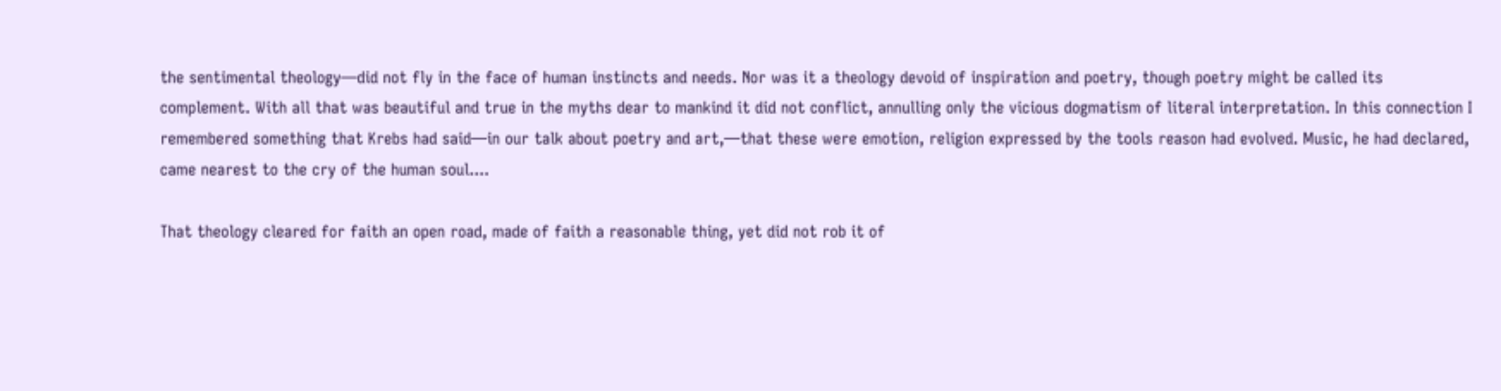the sentimental theology—did not fly in the face of human instincts and needs. Nor was it a theology devoid of inspiration and poetry, though poetry might be called its complement. With all that was beautiful and true in the myths dear to mankind it did not conflict, annulling only the vicious dogmatism of literal interpretation. In this connection I remembered something that Krebs had said—in our talk about poetry and art,—that these were emotion, religion expressed by the tools reason had evolved. Music, he had declared, came nearest to the cry of the human soul....

That theology cleared for faith an open road, made of faith a reasonable thing, yet did not rob it of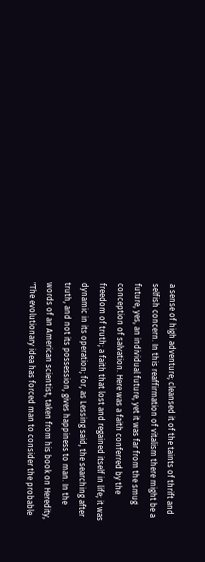a sense of high adventure; cleansed it of the taints of thrift and selfish concern. In this reaffirmation of vitalism there might be a future, yes, an individual future, yet it was far from the smug conception of salvation. Here was a faith conferred by the freedom of truth; a faith that lost and regained itself in life; it was dynamic in its operation; for, as Lessing said, the searching after truth, and not its possession, gives happiness to man. In the words of an American scientist, taken from his book on Heredity, "The evolutionary idea has forced man to consider the probable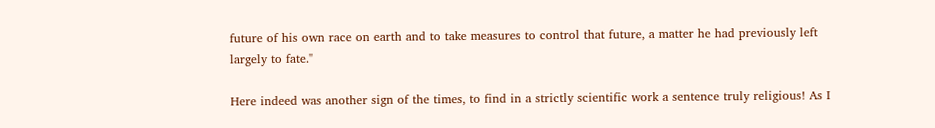future of his own race on earth and to take measures to control that future, a matter he had previously left largely to fate."

Here indeed was another sign of the times, to find in a strictly scientific work a sentence truly religious! As I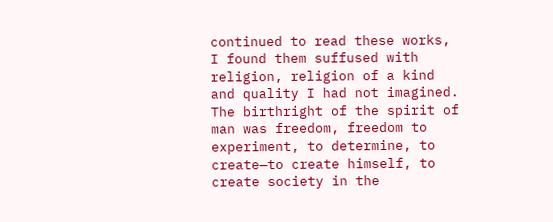continued to read these works, I found them suffused with religion, religion of a kind and quality I had not imagined. The birthright of the spirit of man was freedom, freedom to experiment, to determine, to create—to create himself, to create society in the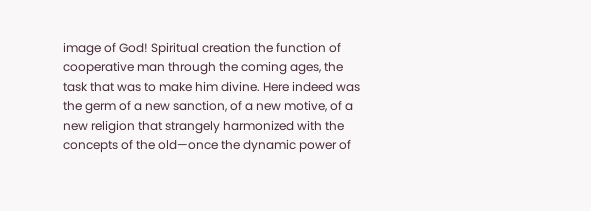image of God! Spiritual creation the function of cooperative man through the coming ages, the task that was to make him divine. Here indeed was the germ of a new sanction, of a new motive, of a new religion that strangely harmonized with the concepts of the old—once the dynamic power of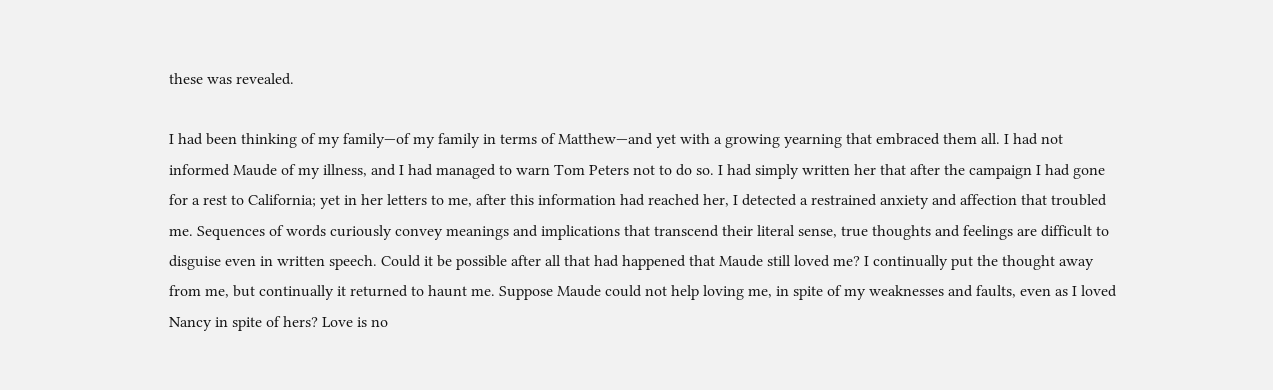these was revealed.

I had been thinking of my family—of my family in terms of Matthew—and yet with a growing yearning that embraced them all. I had not informed Maude of my illness, and I had managed to warn Tom Peters not to do so. I had simply written her that after the campaign I had gone for a rest to California; yet in her letters to me, after this information had reached her, I detected a restrained anxiety and affection that troubled me. Sequences of words curiously convey meanings and implications that transcend their literal sense, true thoughts and feelings are difficult to disguise even in written speech. Could it be possible after all that had happened that Maude still loved me? I continually put the thought away from me, but continually it returned to haunt me. Suppose Maude could not help loving me, in spite of my weaknesses and faults, even as I loved Nancy in spite of hers? Love is no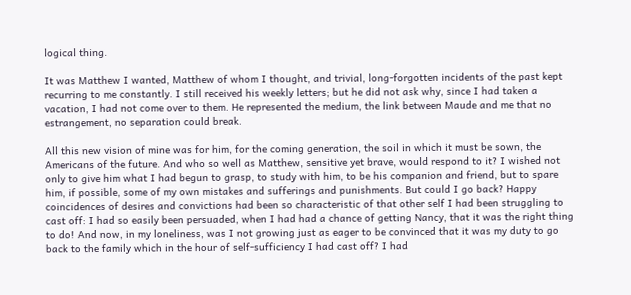logical thing.

It was Matthew I wanted, Matthew of whom I thought, and trivial, long-forgotten incidents of the past kept recurring to me constantly. I still received his weekly letters; but he did not ask why, since I had taken a vacation, I had not come over to them. He represented the medium, the link between Maude and me that no estrangement, no separation could break.

All this new vision of mine was for him, for the coming generation, the soil in which it must be sown, the Americans of the future. And who so well as Matthew, sensitive yet brave, would respond to it? I wished not only to give him what I had begun to grasp, to study with him, to be his companion and friend, but to spare him, if possible, some of my own mistakes and sufferings and punishments. But could I go back? Happy coincidences of desires and convictions had been so characteristic of that other self I had been struggling to cast off: I had so easily been persuaded, when I had had a chance of getting Nancy, that it was the right thing to do! And now, in my loneliness, was I not growing just as eager to be convinced that it was my duty to go back to the family which in the hour of self-sufficiency I had cast off? I had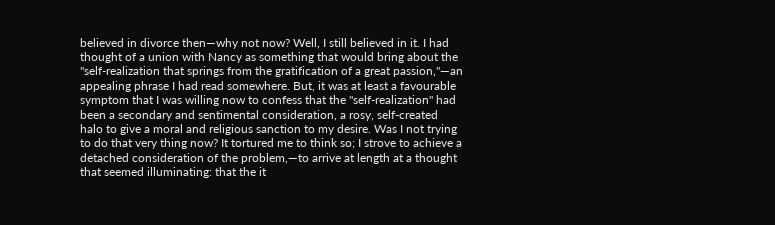believed in divorce then—why not now? Well, I still believed in it. I had thought of a union with Nancy as something that would bring about the "self-realization that springs from the gratification of a great passion,"—an appealing phrase I had read somewhere. But, it was at least a favourable symptom that I was willing now to confess that the "self-realization" had been a secondary and sentimental consideration, a rosy, self-created halo to give a moral and religious sanction to my desire. Was I not trying to do that very thing now? It tortured me to think so; I strove to achieve a detached consideration of the problem,—to arrive at length at a thought that seemed illuminating: that the it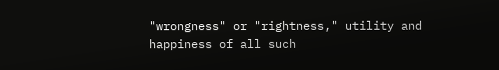"wrongness" or "rightness," utility and happiness of all such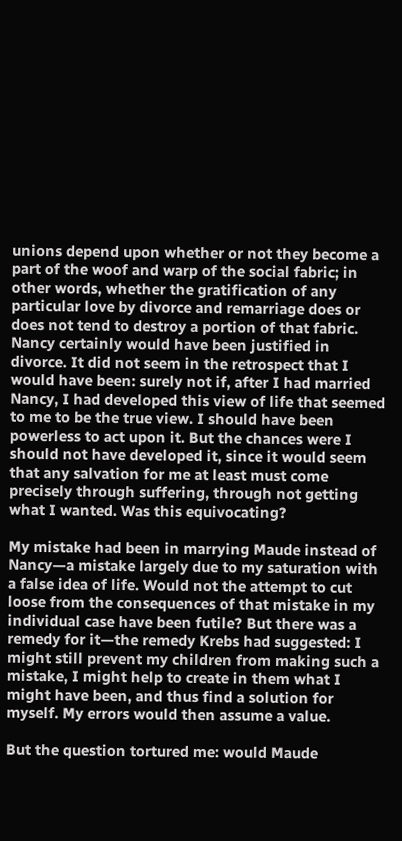unions depend upon whether or not they become a part of the woof and warp of the social fabric; in other words, whether the gratification of any particular love by divorce and remarriage does or does not tend to destroy a portion of that fabric. Nancy certainly would have been justified in divorce. It did not seem in the retrospect that I would have been: surely not if, after I had married Nancy, I had developed this view of life that seemed to me to be the true view. I should have been powerless to act upon it. But the chances were I should not have developed it, since it would seem that any salvation for me at least must come precisely through suffering, through not getting what I wanted. Was this equivocating?

My mistake had been in marrying Maude instead of Nancy—a mistake largely due to my saturation with a false idea of life. Would not the attempt to cut loose from the consequences of that mistake in my individual case have been futile? But there was a remedy for it—the remedy Krebs had suggested: I might still prevent my children from making such a mistake, I might help to create in them what I might have been, and thus find a solution for myself. My errors would then assume a value.

But the question tortured me: would Maude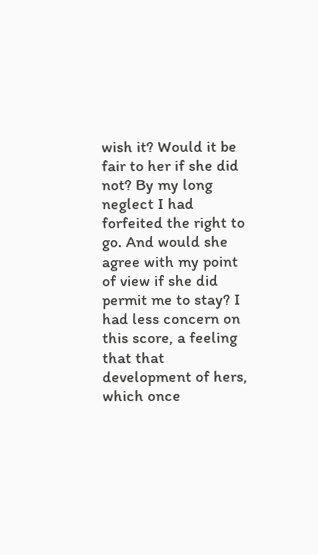wish it? Would it be fair to her if she did not? By my long neglect I had forfeited the right to go. And would she agree with my point of view if she did permit me to stay? I had less concern on this score, a feeling that that development of hers, which once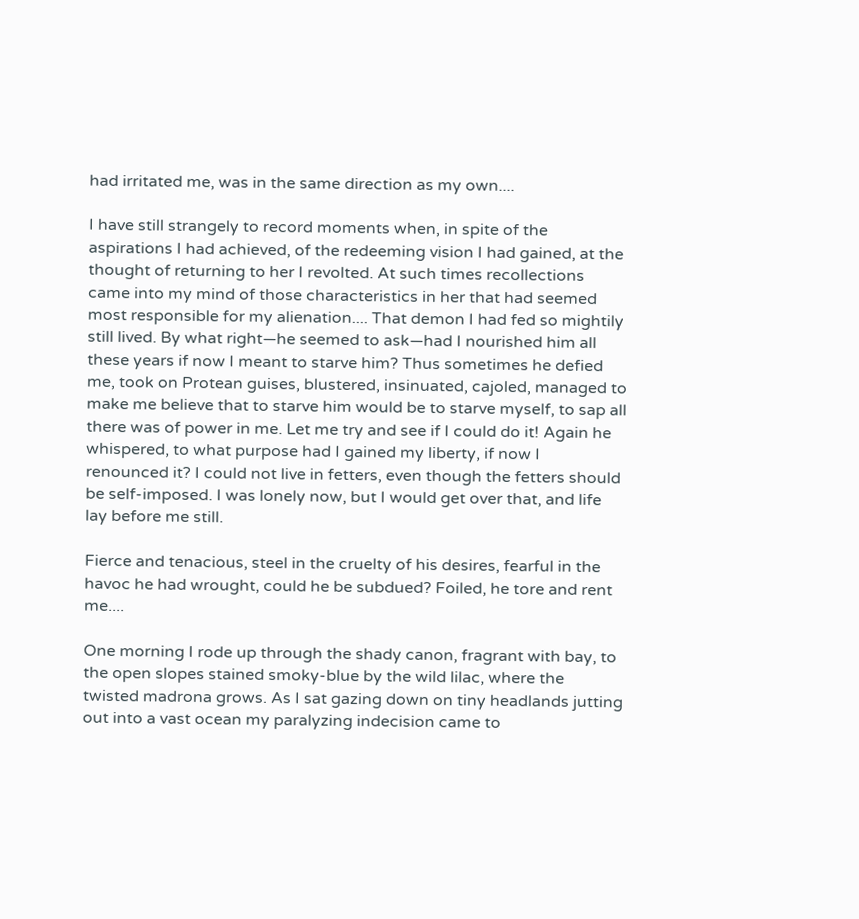had irritated me, was in the same direction as my own....

I have still strangely to record moments when, in spite of the aspirations I had achieved, of the redeeming vision I had gained, at the thought of returning to her I revolted. At such times recollections came into my mind of those characteristics in her that had seemed most responsible for my alienation.... That demon I had fed so mightily still lived. By what right—he seemed to ask—had I nourished him all these years if now I meant to starve him? Thus sometimes he defied me, took on Protean guises, blustered, insinuated, cajoled, managed to make me believe that to starve him would be to starve myself, to sap all there was of power in me. Let me try and see if I could do it! Again he whispered, to what purpose had I gained my liberty, if now I renounced it? I could not live in fetters, even though the fetters should be self-imposed. I was lonely now, but I would get over that, and life lay before me still.

Fierce and tenacious, steel in the cruelty of his desires, fearful in the havoc he had wrought, could he be subdued? Foiled, he tore and rent me....

One morning I rode up through the shady canon, fragrant with bay, to the open slopes stained smoky-blue by the wild lilac, where the twisted madrona grows. As I sat gazing down on tiny headlands jutting out into a vast ocean my paralyzing indecision came to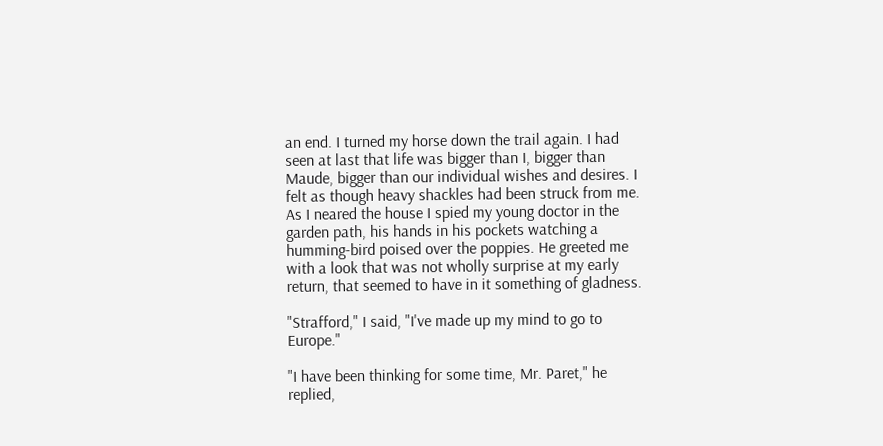an end. I turned my horse down the trail again. I had seen at last that life was bigger than I, bigger than Maude, bigger than our individual wishes and desires. I felt as though heavy shackles had been struck from me. As I neared the house I spied my young doctor in the garden path, his hands in his pockets watching a humming-bird poised over the poppies. He greeted me with a look that was not wholly surprise at my early return, that seemed to have in it something of gladness.

"Strafford," I said, "I've made up my mind to go to Europe."

"I have been thinking for some time, Mr. Paret," he replied,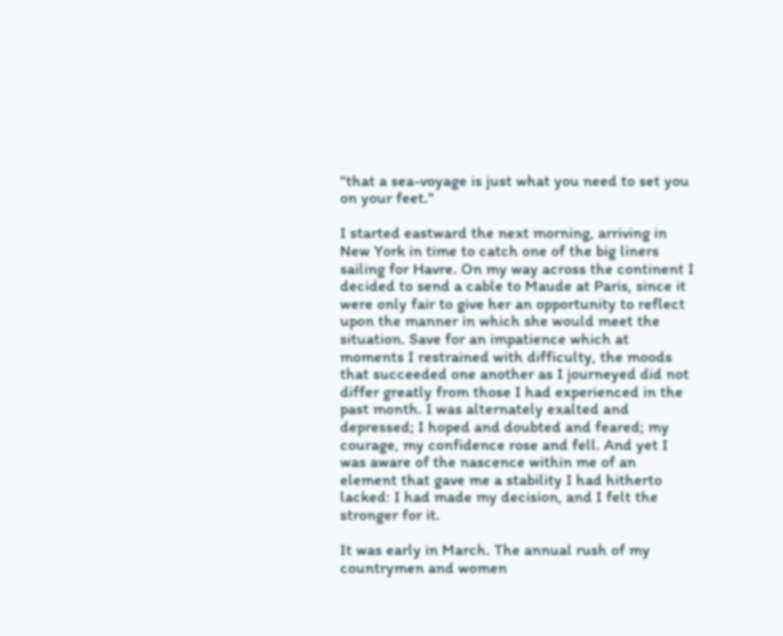"that a sea-voyage is just what you need to set you on your feet."

I started eastward the next morning, arriving in New York in time to catch one of the big liners sailing for Havre. On my way across the continent I decided to send a cable to Maude at Paris, since it were only fair to give her an opportunity to reflect upon the manner in which she would meet the situation. Save for an impatience which at moments I restrained with difficulty, the moods that succeeded one another as I journeyed did not differ greatly from those I had experienced in the past month. I was alternately exalted and depressed; I hoped and doubted and feared; my courage, my confidence rose and fell. And yet I was aware of the nascence within me of an element that gave me a stability I had hitherto lacked: I had made my decision, and I felt the stronger for it.

It was early in March. The annual rush of my countrymen and women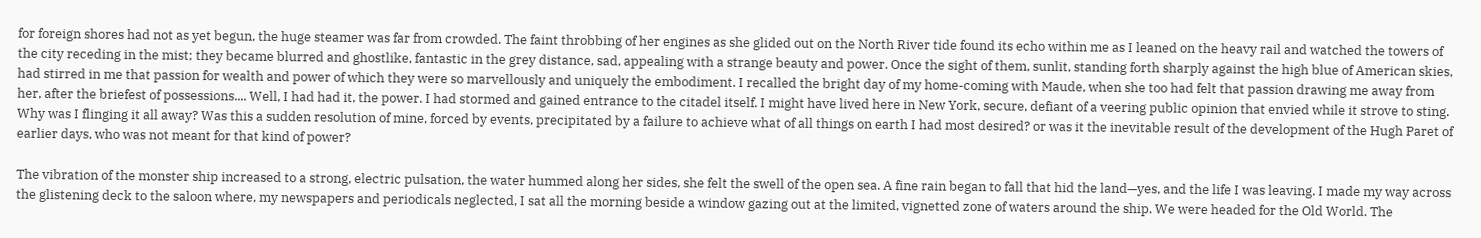for foreign shores had not as yet begun, the huge steamer was far from crowded. The faint throbbing of her engines as she glided out on the North River tide found its echo within me as I leaned on the heavy rail and watched the towers of the city receding in the mist; they became blurred and ghostlike, fantastic in the grey distance, sad, appealing with a strange beauty and power. Once the sight of them, sunlit, standing forth sharply against the high blue of American skies, had stirred in me that passion for wealth and power of which they were so marvellously and uniquely the embodiment. I recalled the bright day of my home-coming with Maude, when she too had felt that passion drawing me away from her, after the briefest of possessions.... Well, I had had it, the power. I had stormed and gained entrance to the citadel itself. I might have lived here in New York, secure, defiant of a veering public opinion that envied while it strove to sting. Why was I flinging it all away? Was this a sudden resolution of mine, forced by events, precipitated by a failure to achieve what of all things on earth I had most desired? or was it the inevitable result of the development of the Hugh Paret of earlier days, who was not meant for that kind of power?

The vibration of the monster ship increased to a strong, electric pulsation, the water hummed along her sides, she felt the swell of the open sea. A fine rain began to fall that hid the land—yes, and the life I was leaving. I made my way across the glistening deck to the saloon where, my newspapers and periodicals neglected, I sat all the morning beside a window gazing out at the limited, vignetted zone of waters around the ship. We were headed for the Old World. The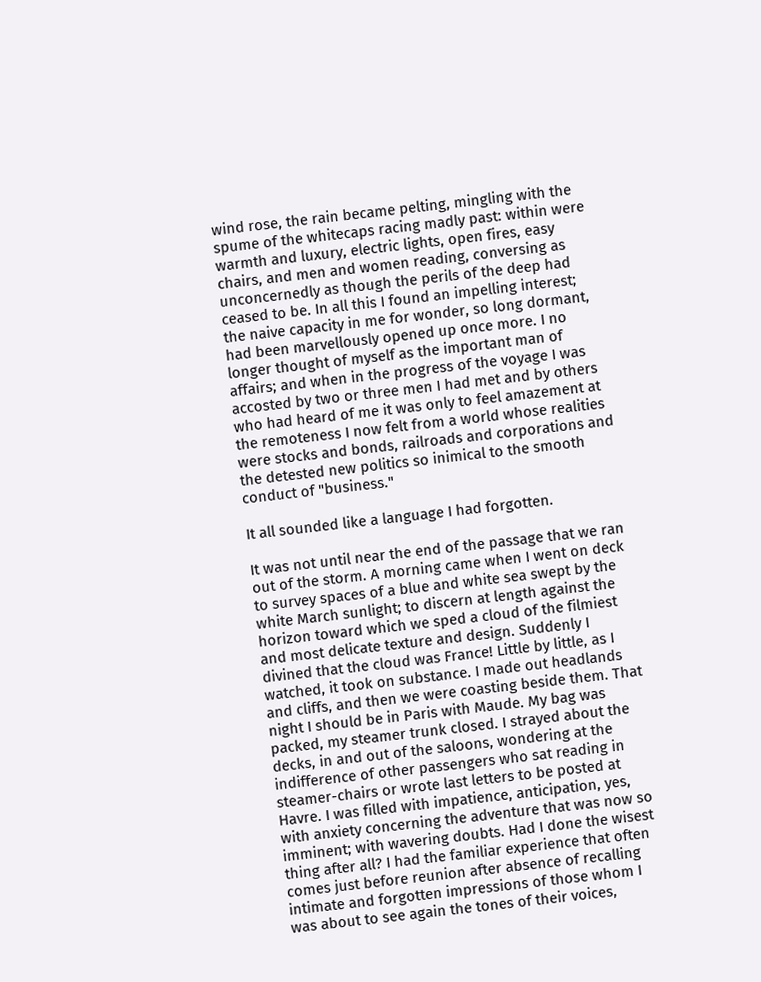wind rose, the rain became pelting, mingling with the spume of the whitecaps racing madly past: within were warmth and luxury, electric lights, open fires, easy chairs, and men and women reading, conversing as unconcernedly as though the perils of the deep had ceased to be. In all this I found an impelling interest; the naive capacity in me for wonder, so long dormant, had been marvellously opened up once more. I no longer thought of myself as the important man of affairs; and when in the progress of the voyage I was accosted by two or three men I had met and by others who had heard of me it was only to feel amazement at the remoteness I now felt from a world whose realities were stocks and bonds, railroads and corporations and the detested new politics so inimical to the smooth conduct of "business."

It all sounded like a language I had forgotten.

It was not until near the end of the passage that we ran out of the storm. A morning came when I went on deck to survey spaces of a blue and white sea swept by the white March sunlight; to discern at length against the horizon toward which we sped a cloud of the filmiest and most delicate texture and design. Suddenly I divined that the cloud was France! Little by little, as I watched, it took on substance. I made out headlands and cliffs, and then we were coasting beside them. That night I should be in Paris with Maude. My bag was packed, my steamer trunk closed. I strayed about the decks, in and out of the saloons, wondering at the indifference of other passengers who sat reading in steamer-chairs or wrote last letters to be posted at Havre. I was filled with impatience, anticipation, yes, with anxiety concerning the adventure that was now so imminent; with wavering doubts. Had I done the wisest thing after all? I had the familiar experience that often comes just before reunion after absence of recalling intimate and forgotten impressions of those whom I was about to see again the tones of their voices,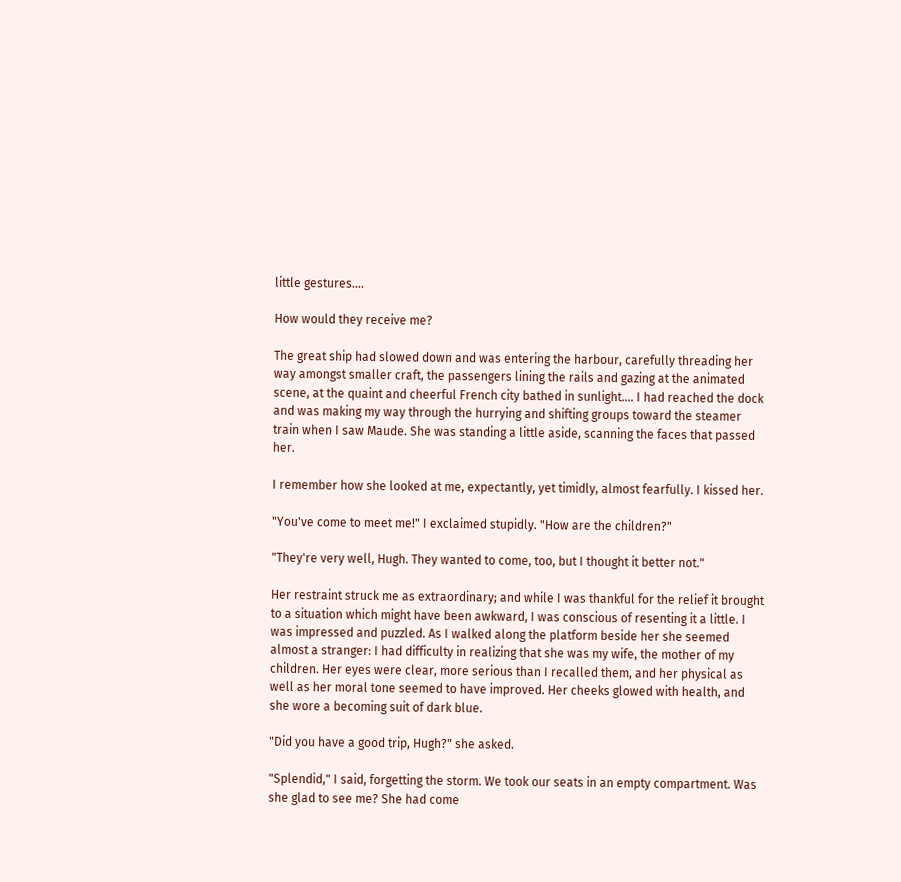little gestures....

How would they receive me?

The great ship had slowed down and was entering the harbour, carefully threading her way amongst smaller craft, the passengers lining the rails and gazing at the animated scene, at the quaint and cheerful French city bathed in sunlight.... I had reached the dock and was making my way through the hurrying and shifting groups toward the steamer train when I saw Maude. She was standing a little aside, scanning the faces that passed her.

I remember how she looked at me, expectantly, yet timidly, almost fearfully. I kissed her.

"You've come to meet me!" I exclaimed stupidly. "How are the children?"

"They're very well, Hugh. They wanted to come, too, but I thought it better not."

Her restraint struck me as extraordinary; and while I was thankful for the relief it brought to a situation which might have been awkward, I was conscious of resenting it a little. I was impressed and puzzled. As I walked along the platform beside her she seemed almost a stranger: I had difficulty in realizing that she was my wife, the mother of my children. Her eyes were clear, more serious than I recalled them, and her physical as well as her moral tone seemed to have improved. Her cheeks glowed with health, and she wore a becoming suit of dark blue.

"Did you have a good trip, Hugh?" she asked.

"Splendid," I said, forgetting the storm. We took our seats in an empty compartment. Was she glad to see me? She had come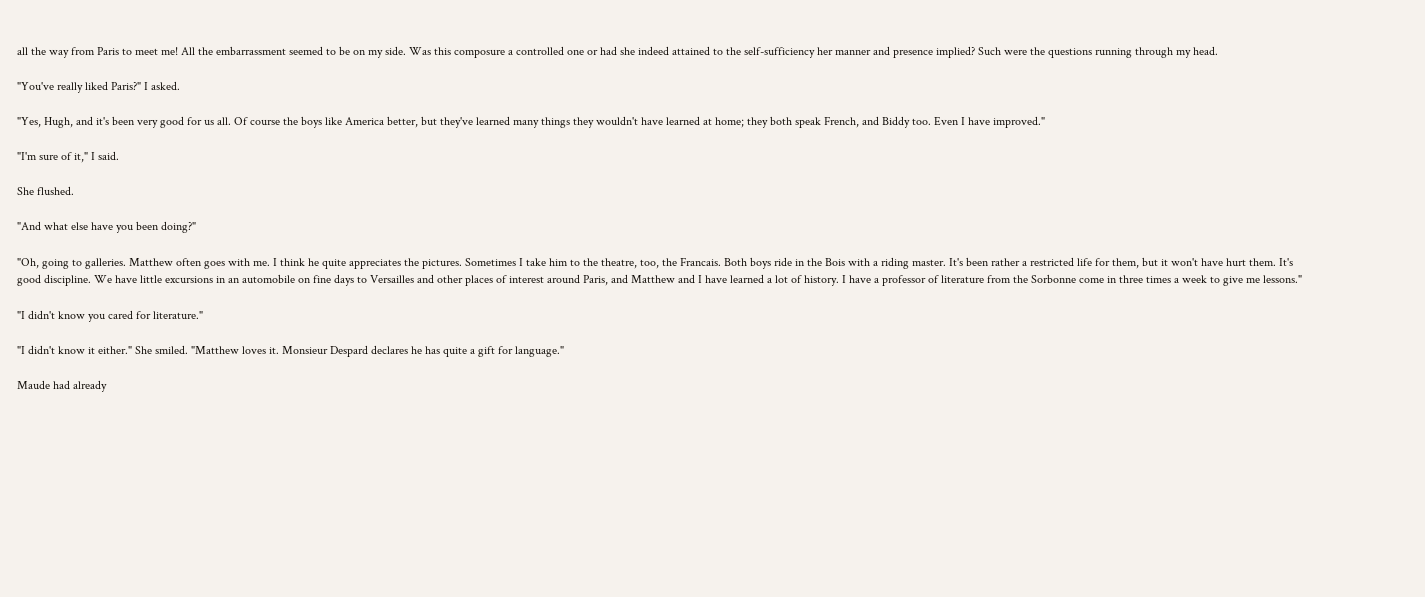all the way from Paris to meet me! All the embarrassment seemed to be on my side. Was this composure a controlled one or had she indeed attained to the self-sufficiency her manner and presence implied? Such were the questions running through my head.

"You've really liked Paris?" I asked.

"Yes, Hugh, and it's been very good for us all. Of course the boys like America better, but they've learned many things they wouldn't have learned at home; they both speak French, and Biddy too. Even I have improved."

"I'm sure of it," I said.

She flushed.

"And what else have you been doing?"

"Oh, going to galleries. Matthew often goes with me. I think he quite appreciates the pictures. Sometimes I take him to the theatre, too, the Francais. Both boys ride in the Bois with a riding master. It's been rather a restricted life for them, but it won't have hurt them. It's good discipline. We have little excursions in an automobile on fine days to Versailles and other places of interest around Paris, and Matthew and I have learned a lot of history. I have a professor of literature from the Sorbonne come in three times a week to give me lessons."

"I didn't know you cared for literature."

"I didn't know it either." She smiled. "Matthew loves it. Monsieur Despard declares he has quite a gift for language."

Maude had already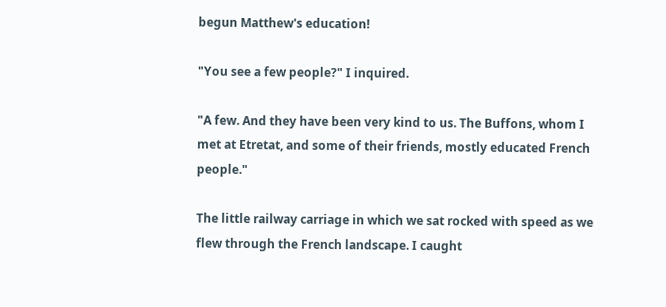begun Matthew's education!

"You see a few people?" I inquired.

"A few. And they have been very kind to us. The Buffons, whom I met at Etretat, and some of their friends, mostly educated French people."

The little railway carriage in which we sat rocked with speed as we flew through the French landscape. I caught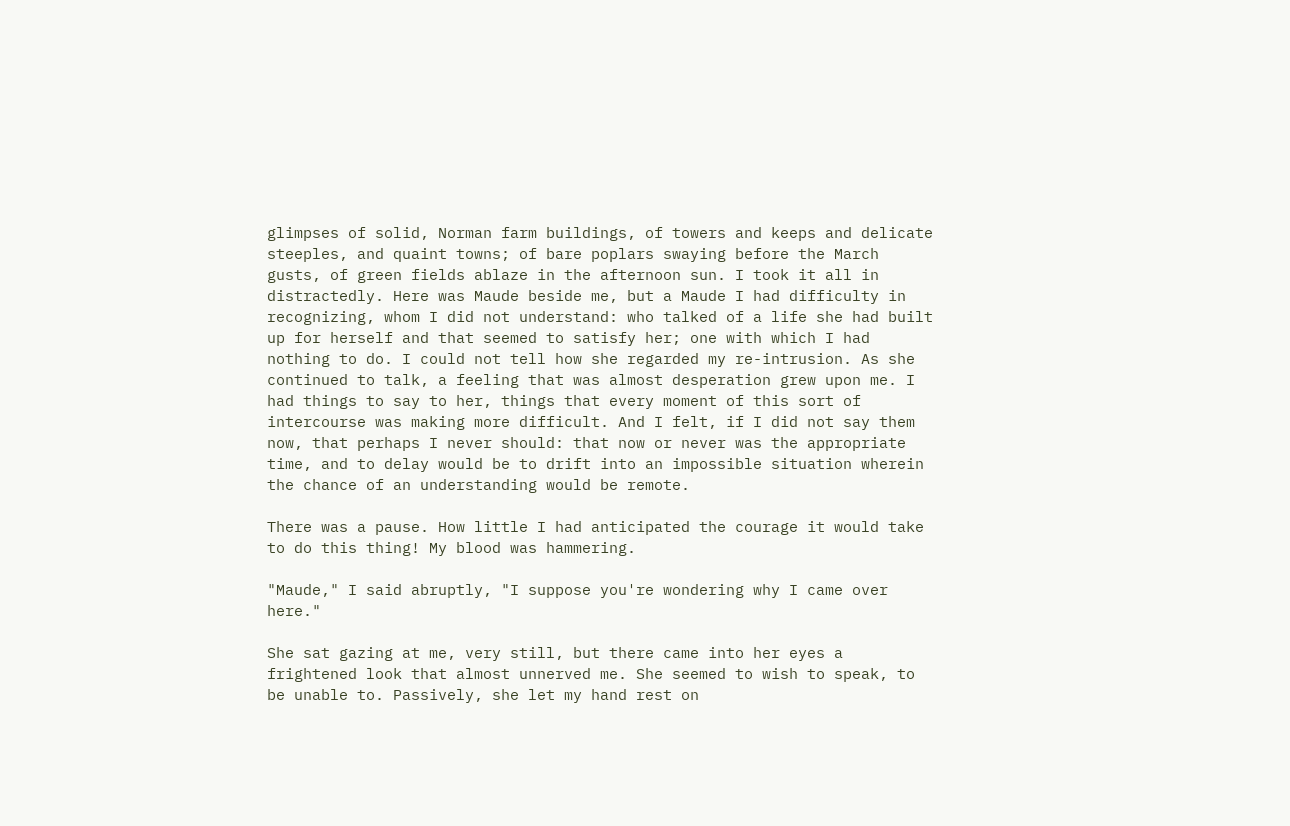glimpses of solid, Norman farm buildings, of towers and keeps and delicate steeples, and quaint towns; of bare poplars swaying before the March gusts, of green fields ablaze in the afternoon sun. I took it all in distractedly. Here was Maude beside me, but a Maude I had difficulty in recognizing, whom I did not understand: who talked of a life she had built up for herself and that seemed to satisfy her; one with which I had nothing to do. I could not tell how she regarded my re-intrusion. As she continued to talk, a feeling that was almost desperation grew upon me. I had things to say to her, things that every moment of this sort of intercourse was making more difficult. And I felt, if I did not say them now, that perhaps I never should: that now or never was the appropriate time, and to delay would be to drift into an impossible situation wherein the chance of an understanding would be remote.

There was a pause. How little I had anticipated the courage it would take to do this thing! My blood was hammering.

"Maude," I said abruptly, "I suppose you're wondering why I came over here."

She sat gazing at me, very still, but there came into her eyes a frightened look that almost unnerved me. She seemed to wish to speak, to be unable to. Passively, she let my hand rest on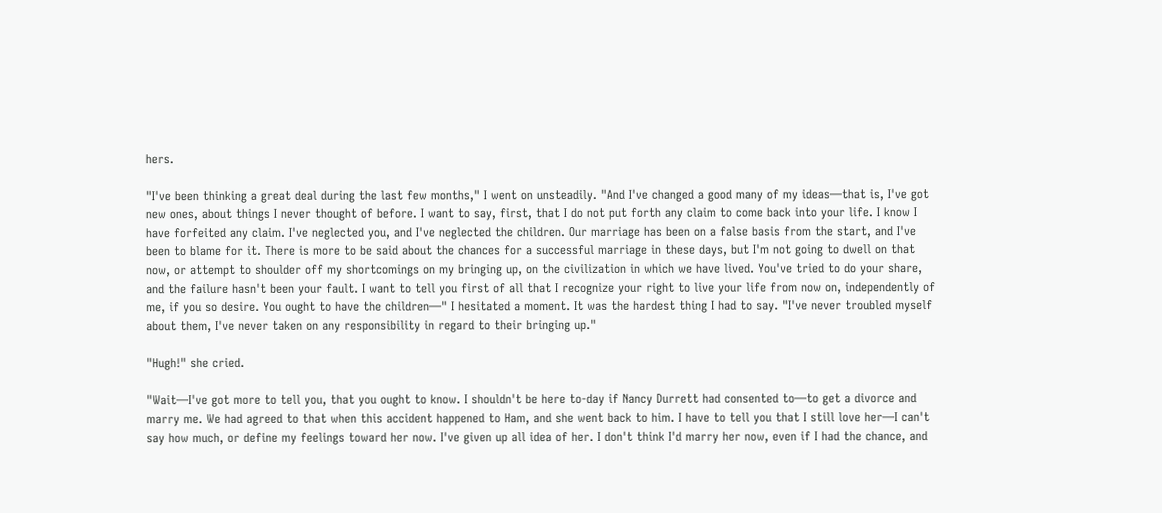hers.

"I've been thinking a great deal during the last few months," I went on unsteadily. "And I've changed a good many of my ideas—that is, I've got new ones, about things I never thought of before. I want to say, first, that I do not put forth any claim to come back into your life. I know I have forfeited any claim. I've neglected you, and I've neglected the children. Our marriage has been on a false basis from the start, and I've been to blame for it. There is more to be said about the chances for a successful marriage in these days, but I'm not going to dwell on that now, or attempt to shoulder off my shortcomings on my bringing up, on the civilization in which we have lived. You've tried to do your share, and the failure hasn't been your fault. I want to tell you first of all that I recognize your right to live your life from now on, independently of me, if you so desire. You ought to have the children—" I hesitated a moment. It was the hardest thing I had to say. "I've never troubled myself about them, I've never taken on any responsibility in regard to their bringing up."

"Hugh!" she cried.

"Wait—I've got more to tell you, that you ought to know. I shouldn't be here to-day if Nancy Durrett had consented to—to get a divorce and marry me. We had agreed to that when this accident happened to Ham, and she went back to him. I have to tell you that I still love her—I can't say how much, or define my feelings toward her now. I've given up all idea of her. I don't think I'd marry her now, even if I had the chance, and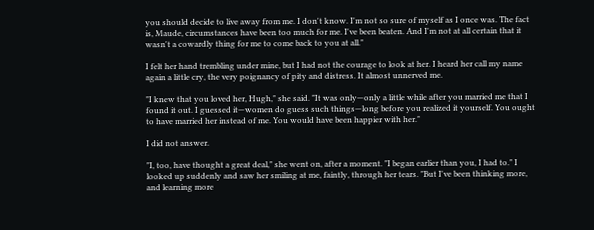you should decide to live away from me. I don't know. I'm not so sure of myself as I once was. The fact is, Maude, circumstances have been too much for me. I've been beaten. And I'm not at all certain that it wasn't a cowardly thing for me to come back to you at all."

I felt her hand trembling under mine, but I had not the courage to look at her. I heard her call my name again a little cry, the very poignancy of pity and distress. It almost unnerved me.

"I knew that you loved her, Hugh," she said. "It was only—only a little while after you married me that I found it out. I guessed it—women do guess such things—long before you realized it yourself. You ought to have married her instead of me. You would have been happier with her."

I did not answer.

"I, too, have thought a great deal," she went on, after a moment. "I began earlier than you, I had to." I looked up suddenly and saw her smiling at me, faintly, through her tears. "But I've been thinking more, and learning more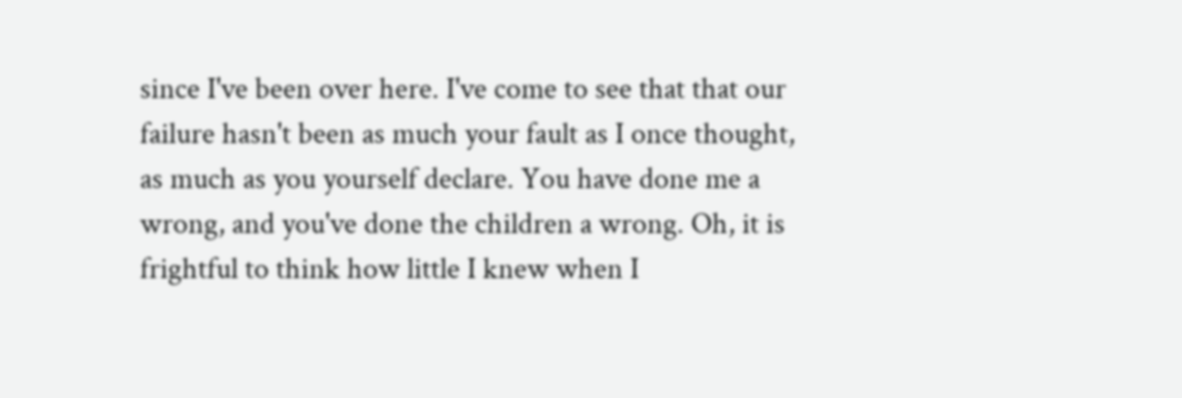since I've been over here. I've come to see that that our failure hasn't been as much your fault as I once thought, as much as you yourself declare. You have done me a wrong, and you've done the children a wrong. Oh, it is frightful to think how little I knew when I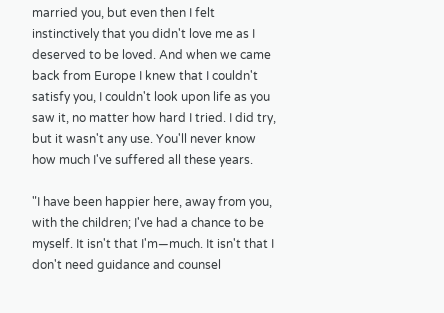married you, but even then I felt instinctively that you didn't love me as I deserved to be loved. And when we came back from Europe I knew that I couldn't satisfy you, I couldn't look upon life as you saw it, no matter how hard I tried. I did try, but it wasn't any use. You'll never know how much I've suffered all these years.

"I have been happier here, away from you, with the children; I've had a chance to be myself. It isn't that I'm—much. It isn't that I don't need guidance and counsel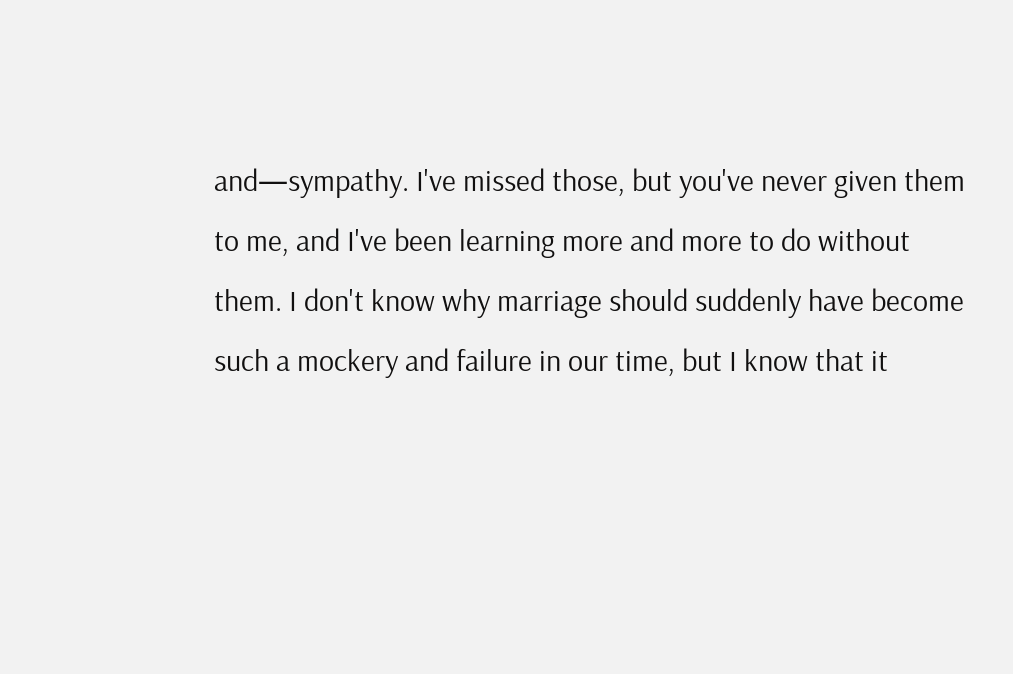and—sympathy. I've missed those, but you've never given them to me, and I've been learning more and more to do without them. I don't know why marriage should suddenly have become such a mockery and failure in our time, but I know that it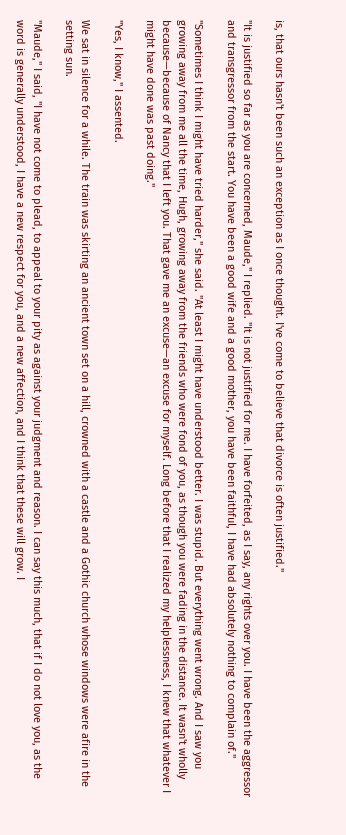is, that ours hasn't been such an exception as I once thought. I've come to believe that divorce is often justified."

"It is justified so far as you are concerned, Maude," I replied. "It is not justified for me. I have forfeited, as I say, any rights over you. I have been the aggressor and transgressor from the start. You have been a good wife and a good mother, you have been faithful, I have had absolutely nothing to complain of."

"Sometimes I think I might have tried harder," she said. "At least I might have understood better. I was stupid. But everything went wrong. And I saw you growing away from me all the time, Hugh, growing away from the friends who were fond of you, as though you were fading in the distance. It wasn't wholly because—because of Nancy that I left you. That gave me an excuse—an excuse for myself. Long before that I realized my helplessness, I knew that whatever I might have done was past doing."

"Yes, I know," I assented.

We sat in silence for a while. The train was skirting an ancient town set on a hill, crowned with a castle and a Gothic church whose windows were afire in the setting sun.

"Maude," I said, "I have not come to plead, to appeal to your pity as against your judgment and reason. I can say this much, that if I do not love you, as the word is generally understood, I have a new respect for you, and a new affection, and I think that these will grow. I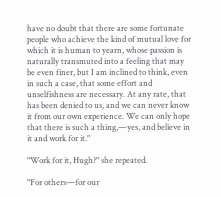have no doubt that there are some fortunate people who achieve the kind of mutual love for which it is human to yearn, whose passion is naturally transmuted into a feeling that may be even finer, but I am inclined to think, even in such a case, that some effort and unselfishness are necessary. At any rate, that has been denied to us, and we can never know it from our own experience. We can only hope that there is such a thing,—yes, and believe in it and work for it."

"Work for it, Hugh?" she repeated.

"For others—for our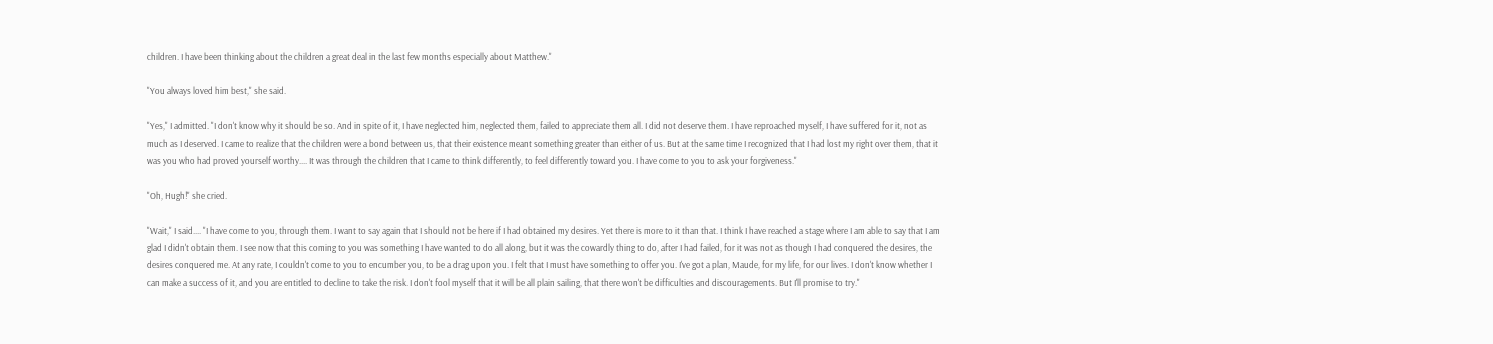children. I have been thinking about the children a great deal in the last few months especially about Matthew."

"You always loved him best," she said.

"Yes," I admitted. "I don't know why it should be so. And in spite of it, I have neglected him, neglected them, failed to appreciate them all. I did not deserve them. I have reproached myself, I have suffered for it, not as much as I deserved. I came to realize that the children were a bond between us, that their existence meant something greater than either of us. But at the same time I recognized that I had lost my right over them, that it was you who had proved yourself worthy.... It was through the children that I came to think differently, to feel differently toward you. I have come to you to ask your forgiveness."

"Oh, Hugh!" she cried.

"Wait," I said.... "I have come to you, through them. I want to say again that I should not be here if I had obtained my desires. Yet there is more to it than that. I think I have reached a stage where I am able to say that I am glad I didn't obtain them. I see now that this coming to you was something I have wanted to do all along, but it was the cowardly thing to do, after I had failed, for it was not as though I had conquered the desires, the desires conquered me. At any rate, I couldn't come to you to encumber you, to be a drag upon you. I felt that I must have something to offer you. I've got a plan, Maude, for my life, for our lives. I don't know whether I can make a success of it, and you are entitled to decline to take the risk. I don't fool myself that it will be all plain sailing, that there won't be difficulties and discouragements. But I'll promise to try."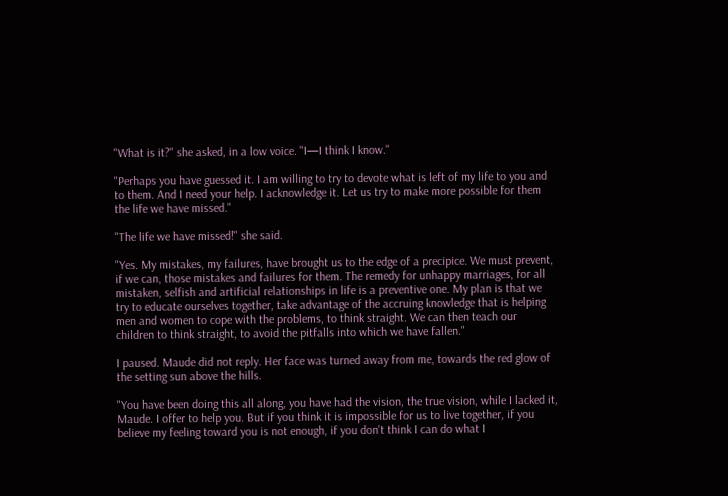"What is it?" she asked, in a low voice. "I—I think I know."

"Perhaps you have guessed it. I am willing to try to devote what is left of my life to you and to them. And I need your help. I acknowledge it. Let us try to make more possible for them the life we have missed."

"The life we have missed!" she said.

"Yes. My mistakes, my failures, have brought us to the edge of a precipice. We must prevent, if we can, those mistakes and failures for them. The remedy for unhappy marriages, for all mistaken, selfish and artificial relationships in life is a preventive one. My plan is that we try to educate ourselves together, take advantage of the accruing knowledge that is helping men and women to cope with the problems, to think straight. We can then teach our children to think straight, to avoid the pitfalls into which we have fallen."

I paused. Maude did not reply. Her face was turned away from me, towards the red glow of the setting sun above the hills.

"You have been doing this all along, you have had the vision, the true vision, while I lacked it, Maude. I offer to help you. But if you think it is impossible for us to live together, if you believe my feeling toward you is not enough, if you don't think I can do what I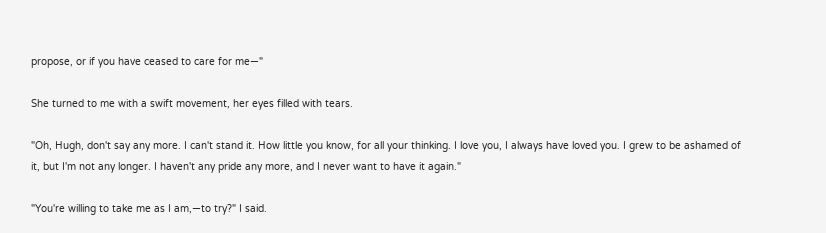propose, or if you have ceased to care for me—"

She turned to me with a swift movement, her eyes filled with tears.

"Oh, Hugh, don't say any more. I can't stand it. How little you know, for all your thinking. I love you, I always have loved you. I grew to be ashamed of it, but I'm not any longer. I haven't any pride any more, and I never want to have it again."

"You're willing to take me as I am,—to try?" I said.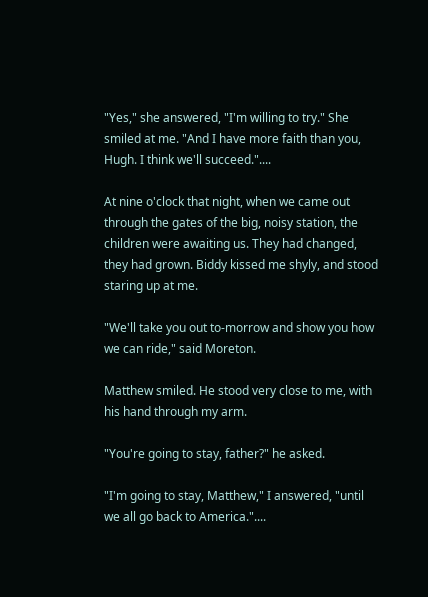"Yes," she answered, "I'm willing to try." She smiled at me. "And I have more faith than you, Hugh. I think we'll succeed."....

At nine o'clock that night, when we came out through the gates of the big, noisy station, the children were awaiting us. They had changed, they had grown. Biddy kissed me shyly, and stood staring up at me.

"We'll take you out to-morrow and show you how we can ride," said Moreton.

Matthew smiled. He stood very close to me, with his hand through my arm.

"You're going to stay, father?" he asked.

"I'm going to stay, Matthew," I answered, "until we all go back to America."....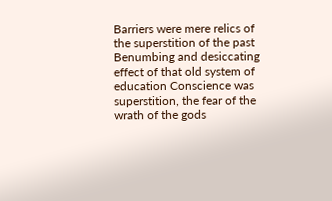Barriers were mere relics of the superstition of the past Benumbing and desiccating effect of that old system of education Conscience was superstition, the fear of the wrath of the gods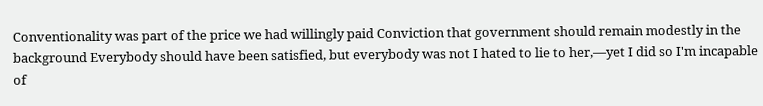Conventionality was part of the price we had willingly paid Conviction that government should remain modestly in the background Everybody should have been satisfied, but everybody was not I hated to lie to her,—yet I did so I'm incapable of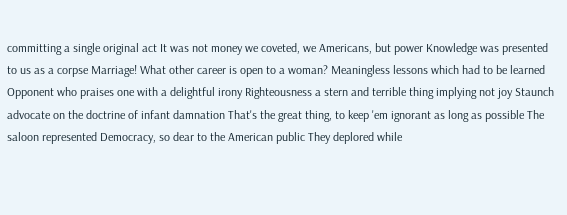committing a single original act It was not money we coveted, we Americans, but power Knowledge was presented to us as a corpse Marriage! What other career is open to a woman? Meaningless lessons which had to be learned Opponent who praises one with a delightful irony Righteousness a stern and terrible thing implying not joy Staunch advocate on the doctrine of infant damnation That's the great thing, to keep 'em ignorant as long as possible The saloon represented Democracy, so dear to the American public They deplored while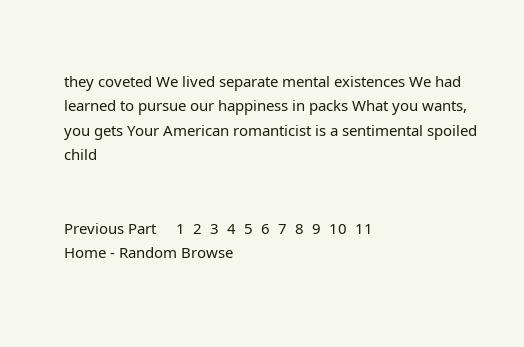they coveted We lived separate mental existences We had learned to pursue our happiness in packs What you wants, you gets Your American romanticist is a sentimental spoiled child


Previous Part     1  2  3  4  5  6  7  8  9  10  11
Home - Random Browse